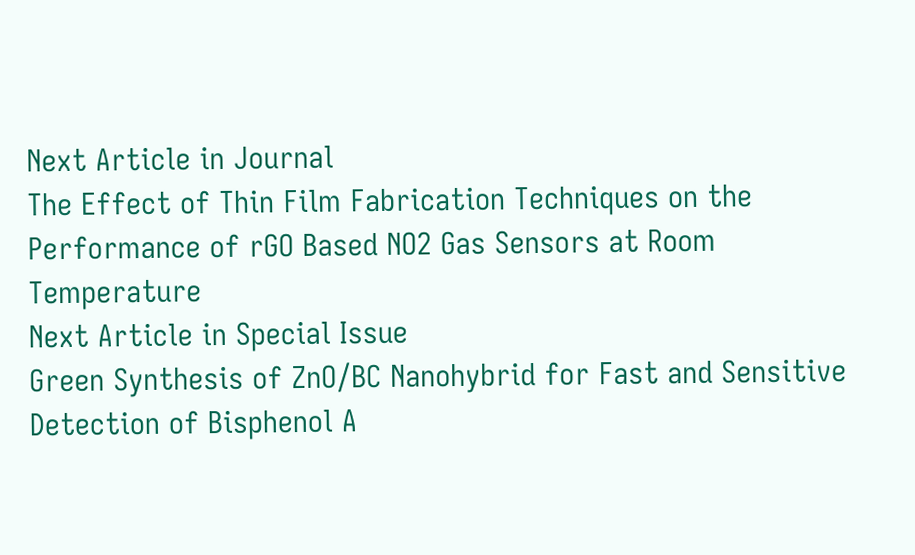Next Article in Journal
The Effect of Thin Film Fabrication Techniques on the Performance of rGO Based NO2 Gas Sensors at Room Temperature
Next Article in Special Issue
Green Synthesis of ZnO/BC Nanohybrid for Fast and Sensitive Detection of Bisphenol A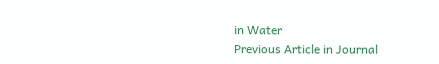in Water
Previous Article in Journal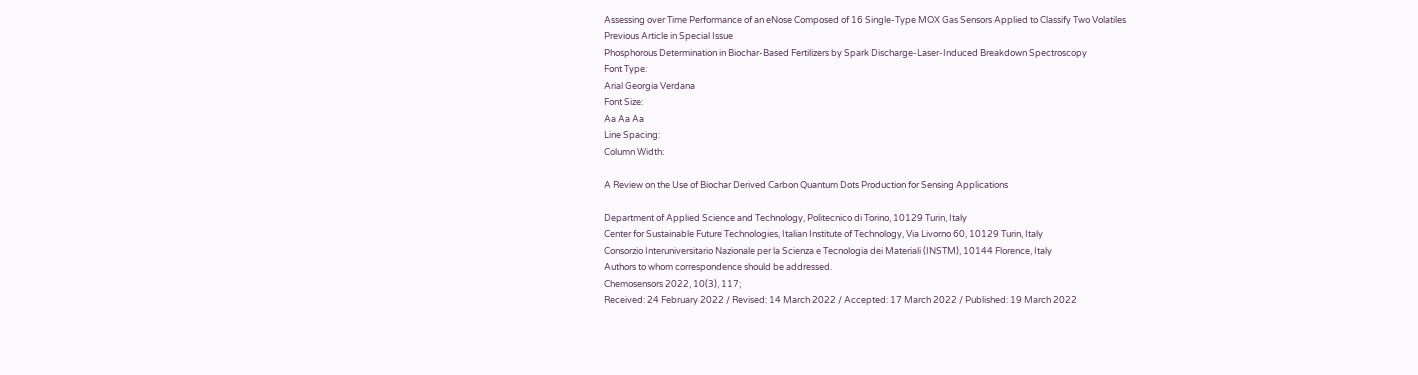Assessing over Time Performance of an eNose Composed of 16 Single-Type MOX Gas Sensors Applied to Classify Two Volatiles
Previous Article in Special Issue
Phosphorous Determination in Biochar-Based Fertilizers by Spark Discharge-Laser-Induced Breakdown Spectroscopy
Font Type:
Arial Georgia Verdana
Font Size:
Aa Aa Aa
Line Spacing:
Column Width:

A Review on the Use of Biochar Derived Carbon Quantum Dots Production for Sensing Applications

Department of Applied Science and Technology, Politecnico di Torino, 10129 Turin, Italy
Center for Sustainable Future Technologies, Italian Institute of Technology, Via Livorno 60, 10129 Turin, Italy
Consorzio Interuniversitario Nazionale per la Scienza e Tecnologia dei Materiali (INSTM), 10144 Florence, Italy
Authors to whom correspondence should be addressed.
Chemosensors 2022, 10(3), 117;
Received: 24 February 2022 / Revised: 14 March 2022 / Accepted: 17 March 2022 / Published: 19 March 2022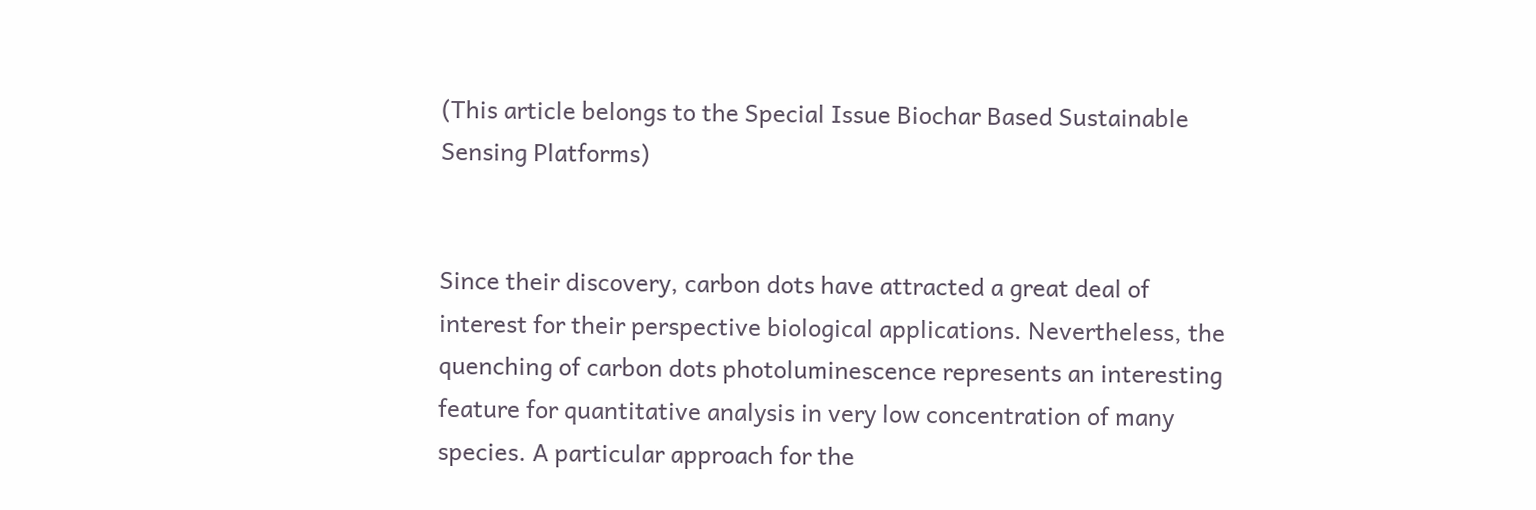(This article belongs to the Special Issue Biochar Based Sustainable Sensing Platforms)


Since their discovery, carbon dots have attracted a great deal of interest for their perspective biological applications. Nevertheless, the quenching of carbon dots photoluminescence represents an interesting feature for quantitative analysis in very low concentration of many species. A particular approach for the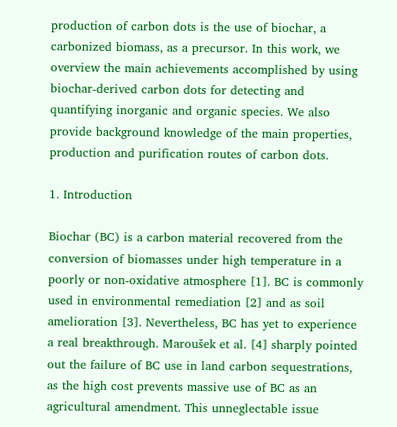production of carbon dots is the use of biochar, a carbonized biomass, as a precursor. In this work, we overview the main achievements accomplished by using biochar-derived carbon dots for detecting and quantifying inorganic and organic species. We also provide background knowledge of the main properties, production and purification routes of carbon dots.

1. Introduction

Biochar (BC) is a carbon material recovered from the conversion of biomasses under high temperature in a poorly or non-oxidative atmosphere [1]. BC is commonly used in environmental remediation [2] and as soil amelioration [3]. Nevertheless, BC has yet to experience a real breakthrough. Maroušek et al. [4] sharply pointed out the failure of BC use in land carbon sequestrations, as the high cost prevents massive use of BC as an agricultural amendment. This unneglectable issue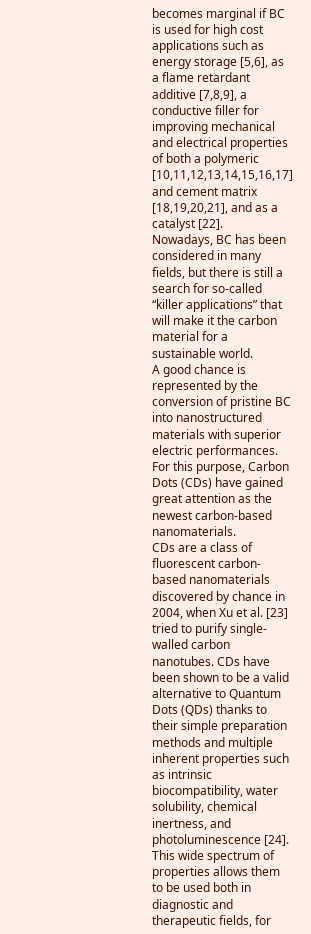becomes marginal if BC is used for high cost applications such as energy storage [5,6], as a flame retardant additive [7,8,9], a conductive filler for improving mechanical and electrical properties of both a polymeric [10,11,12,13,14,15,16,17] and cement matrix [18,19,20,21], and as a catalyst [22].
Nowadays, BC has been considered in many fields, but there is still a search for so-called “killer applications” that will make it the carbon material for a sustainable world.
A good chance is represented by the conversion of pristine BC into nanostructured materials with superior electric performances. For this purpose, Carbon Dots (CDs) have gained great attention as the newest carbon-based nanomaterials.
CDs are a class of fluorescent carbon-based nanomaterials discovered by chance in 2004, when Xu et al. [23] tried to purify single-walled carbon nanotubes. CDs have been shown to be a valid alternative to Quantum Dots (QDs) thanks to their simple preparation methods and multiple inherent properties such as intrinsic biocompatibility, water solubility, chemical inertness, and photoluminescence [24]. This wide spectrum of properties allows them to be used both in diagnostic and therapeutic fields, for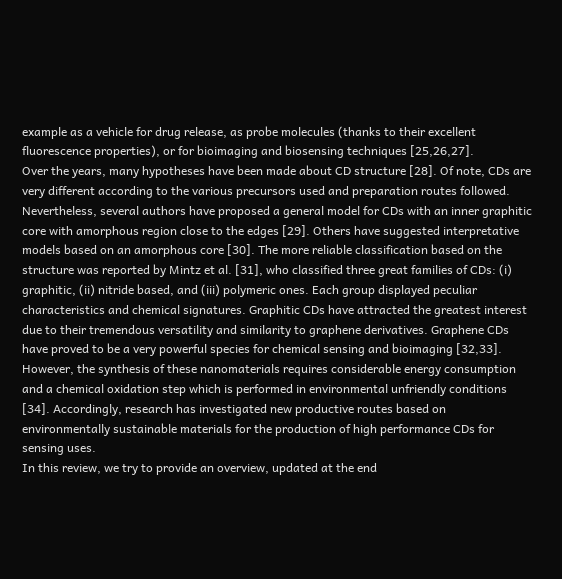example as a vehicle for drug release, as probe molecules (thanks to their excellent fluorescence properties), or for bioimaging and biosensing techniques [25,26,27].
Over the years, many hypotheses have been made about CD structure [28]. Of note, CDs are very different according to the various precursors used and preparation routes followed. Nevertheless, several authors have proposed a general model for CDs with an inner graphitic core with amorphous region close to the edges [29]. Others have suggested interpretative models based on an amorphous core [30]. The more reliable classification based on the structure was reported by Mintz et al. [31], who classified three great families of CDs: (i) graphitic, (ii) nitride based, and (iii) polymeric ones. Each group displayed peculiar characteristics and chemical signatures. Graphitic CDs have attracted the greatest interest due to their tremendous versatility and similarity to graphene derivatives. Graphene CDs have proved to be a very powerful species for chemical sensing and bioimaging [32,33].
However, the synthesis of these nanomaterials requires considerable energy consumption and a chemical oxidation step which is performed in environmental unfriendly conditions [34]. Accordingly, research has investigated new productive routes based on environmentally sustainable materials for the production of high performance CDs for sensing uses.
In this review, we try to provide an overview, updated at the end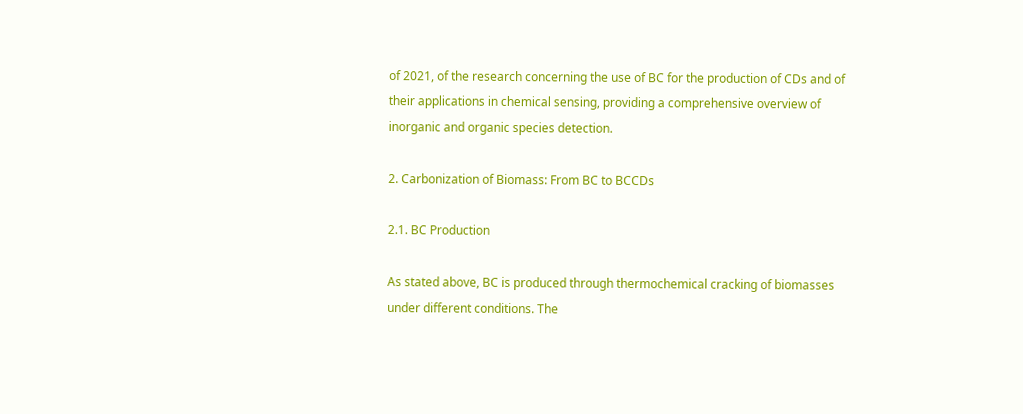of 2021, of the research concerning the use of BC for the production of CDs and of their applications in chemical sensing, providing a comprehensive overview of inorganic and organic species detection.

2. Carbonization of Biomass: From BC to BCCDs

2.1. BC Production

As stated above, BC is produced through thermochemical cracking of biomasses under different conditions. The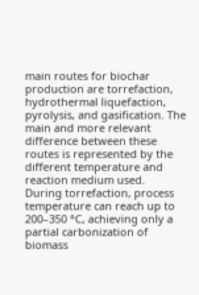main routes for biochar production are torrefaction, hydrothermal liquefaction, pyrolysis, and gasification. The main and more relevant difference between these routes is represented by the different temperature and reaction medium used.
During torrefaction, process temperature can reach up to 200–350 °C, achieving only a partial carbonization of biomass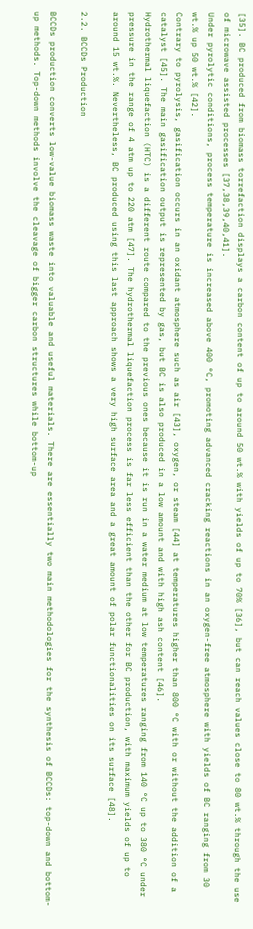[35]. BC produced from biomass torrefaction displays a carbon content of up to around 50 wt.% with yields of up to 70% [36], but can reach values close to 80 wt.% through the use of microwave assisted processes [37,38,39,40,41].
Under pyrolytic conditions, process temperature is increased above 400 °C, promoting advanced cracking reactions in an oxygen-free atmosphere with yields of BC ranging from 30 wt.% up 50 wt.% [42].
Contrary to pyrolysis, gasification occurs in an oxidant atmosphere such as air [43], oxygen, or steam [44] at temperatures higher than 800 °C with or without the addition of a catalyst [45]. The main gasification output is represented by gas, but BC is also produced in a low amount and with high ash content [46].
Hydrothermal liquefaction (HTC) is a different route compared to the previous ones because it is run in a water medium at low temperatures ranging from 140 °C up to 380 °C under pressure in the range of 4 atm up to 220 atm [47]. The hydrothermal liquefaction process is far less efficient than the other for BC production, with maximum yields of up to around 15 wt.%. Nevertheless, BC produced using this last approach shows a very high surface area and a great amount of polar functionalities on its surface [48].

2.2. BCCDs Production

BCCDs production converts low-value biomass waste into valuable and useful materials. There are essentially two main methodologies for the synthesis of BCCDs: top-down and bottom-up methods. Top-down methods involve the cleavage of bigger carbon structures while bottom-up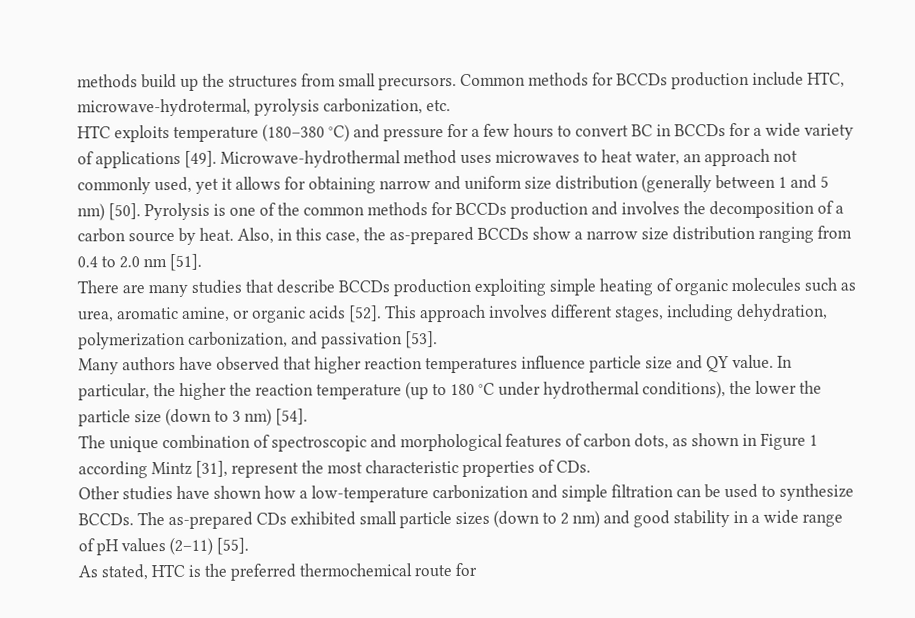methods build up the structures from small precursors. Common methods for BCCDs production include HTC, microwave-hydrotermal, pyrolysis carbonization, etc.
HTC exploits temperature (180–380 °C) and pressure for a few hours to convert BC in BCCDs for a wide variety of applications [49]. Microwave-hydrothermal method uses microwaves to heat water, an approach not commonly used, yet it allows for obtaining narrow and uniform size distribution (generally between 1 and 5 nm) [50]. Pyrolysis is one of the common methods for BCCDs production and involves the decomposition of a carbon source by heat. Also, in this case, the as-prepared BCCDs show a narrow size distribution ranging from 0.4 to 2.0 nm [51].
There are many studies that describe BCCDs production exploiting simple heating of organic molecules such as urea, aromatic amine, or organic acids [52]. This approach involves different stages, including dehydration, polymerization carbonization, and passivation [53].
Many authors have observed that higher reaction temperatures influence particle size and QY value. In particular, the higher the reaction temperature (up to 180 °C under hydrothermal conditions), the lower the particle size (down to 3 nm) [54].
The unique combination of spectroscopic and morphological features of carbon dots, as shown in Figure 1 according Mintz [31], represent the most characteristic properties of CDs.
Other studies have shown how a low-temperature carbonization and simple filtration can be used to synthesize BCCDs. The as-prepared CDs exhibited small particle sizes (down to 2 nm) and good stability in a wide range of pH values (2–11) [55].
As stated, HTC is the preferred thermochemical route for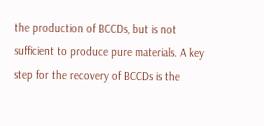the production of BCCDs, but is not sufficient to produce pure materials. A key step for the recovery of BCCDs is the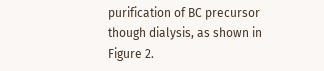purification of BC precursor though dialysis, as shown in Figure 2.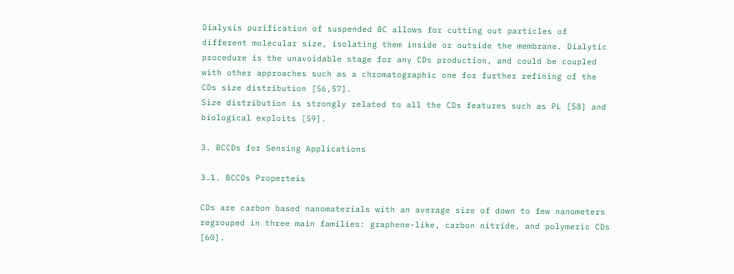Dialysis purification of suspended BC allows for cutting out particles of different molecular size, isolating them inside or outside the membrane. Dialytic procedure is the unavoidable stage for any CDs production, and could be coupled with other approaches such as a chromatographic one for further refining of the CDs size distribution [56,57].
Size distribution is strongly related to all the CDs features such as PL [58] and biological exploits [59].

3. BCCDs for Sensing Applications

3.1. BCCDs Properteis

CDs are carbon based nanomaterials with an average size of down to few nanometers regrouped in three main families: graphene-like, carbon nitride, and polymeric CDs [60].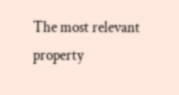The most relevant property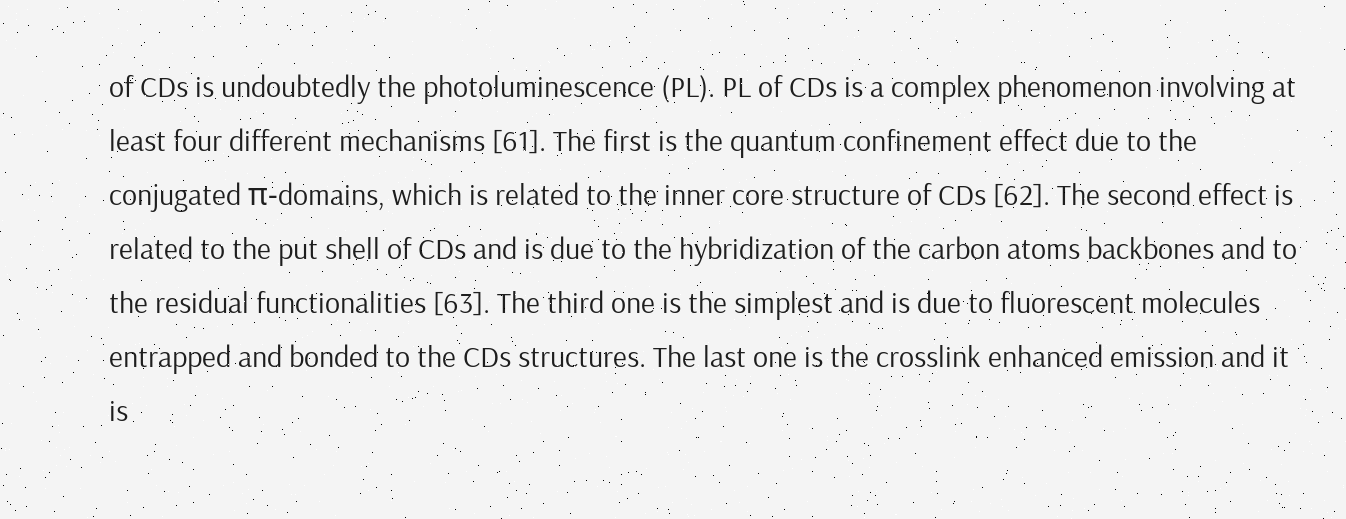of CDs is undoubtedly the photoluminescence (PL). PL of CDs is a complex phenomenon involving at least four different mechanisms [61]. The first is the quantum confinement effect due to the conjugated π-domains, which is related to the inner core structure of CDs [62]. The second effect is related to the put shell of CDs and is due to the hybridization of the carbon atoms backbones and to the residual functionalities [63]. The third one is the simplest and is due to fluorescent molecules entrapped and bonded to the CDs structures. The last one is the crosslink enhanced emission and it is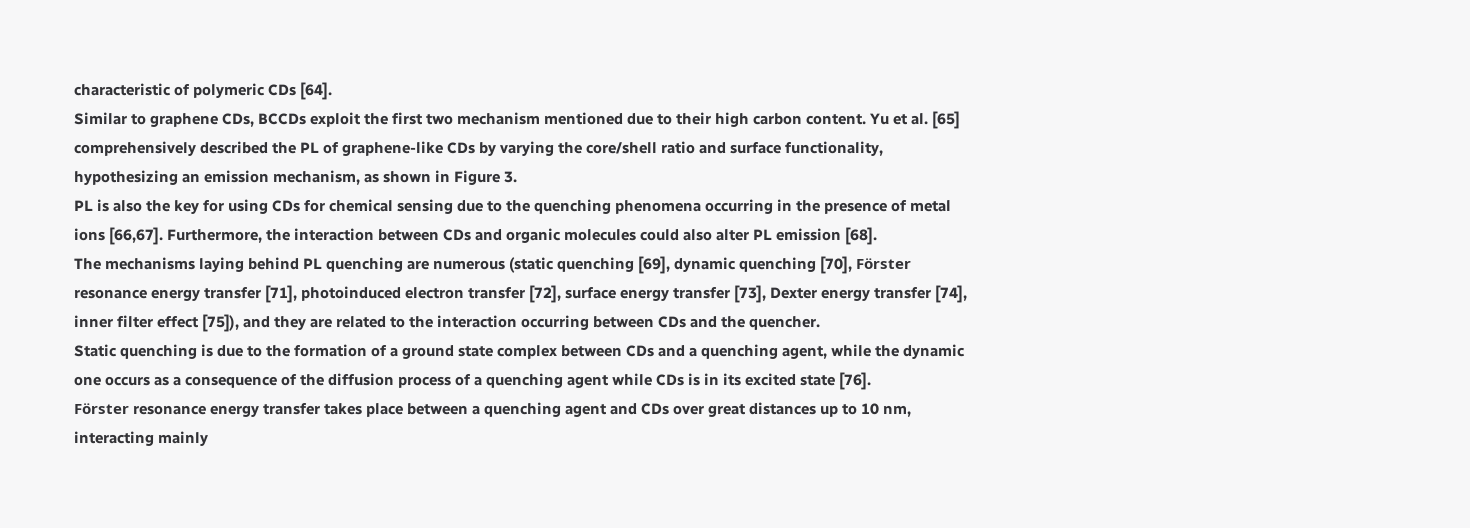characteristic of polymeric CDs [64].
Similar to graphene CDs, BCCDs exploit the first two mechanism mentioned due to their high carbon content. Yu et al. [65] comprehensively described the PL of graphene-like CDs by varying the core/shell ratio and surface functionality, hypothesizing an emission mechanism, as shown in Figure 3.
PL is also the key for using CDs for chemical sensing due to the quenching phenomena occurring in the presence of metal ions [66,67]. Furthermore, the interaction between CDs and organic molecules could also alter PL emission [68].
The mechanisms laying behind PL quenching are numerous (static quenching [69], dynamic quenching [70], Förster resonance energy transfer [71], photoinduced electron transfer [72], surface energy transfer [73], Dexter energy transfer [74], inner filter effect [75]), and they are related to the interaction occurring between CDs and the quencher.
Static quenching is due to the formation of a ground state complex between CDs and a quenching agent, while the dynamic one occurs as a consequence of the diffusion process of a quenching agent while CDs is in its excited state [76].
Förster resonance energy transfer takes place between a quenching agent and CDs over great distances up to 10 nm, interacting mainly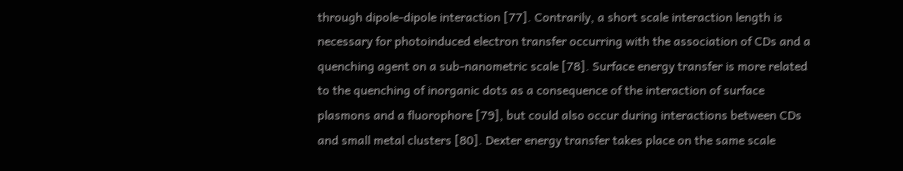through dipole-dipole interaction [77]. Contrarily, a short scale interaction length is necessary for photoinduced electron transfer occurring with the association of CDs and a quenching agent on a sub-nanometric scale [78]. Surface energy transfer is more related to the quenching of inorganic dots as a consequence of the interaction of surface plasmons and a fluorophore [79], but could also occur during interactions between CDs and small metal clusters [80]. Dexter energy transfer takes place on the same scale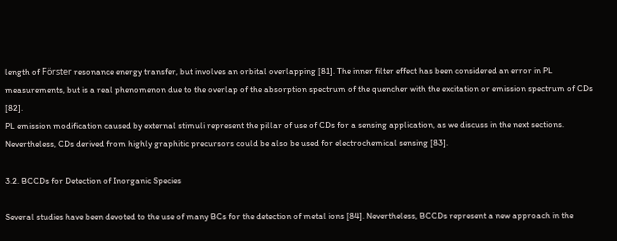length of Förster resonance energy transfer, but involves an orbital overlapping [81]. The inner filter effect has been considered an error in PL measurements, but is a real phenomenon due to the overlap of the absorption spectrum of the quencher with the excitation or emission spectrum of CDs [82].
PL emission modification caused by external stimuli represent the pillar of use of CDs for a sensing application, as we discuss in the next sections.
Nevertheless, CDs derived from highly graphitic precursors could be also be used for electrochemical sensing [83].

3.2. BCCDs for Detection of Inorganic Species

Several studies have been devoted to the use of many BCs for the detection of metal ions [84]. Nevertheless, BCCDs represent a new approach in the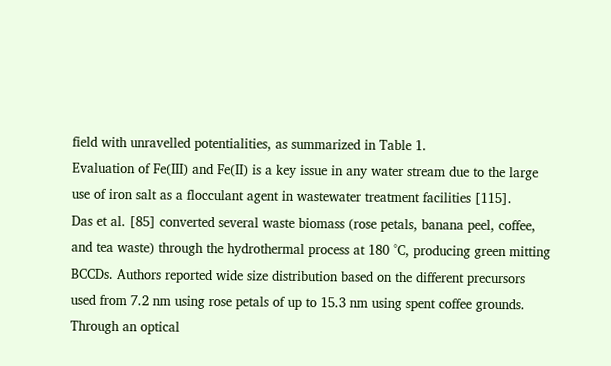field with unravelled potentialities, as summarized in Table 1.
Evaluation of Fe(III) and Fe(II) is a key issue in any water stream due to the large use of iron salt as a flocculant agent in wastewater treatment facilities [115].
Das et al. [85] converted several waste biomass (rose petals, banana peel, coffee, and tea waste) through the hydrothermal process at 180 °C, producing green mitting BCCDs. Authors reported wide size distribution based on the different precursors used from 7.2 nm using rose petals of up to 15.3 nm using spent coffee grounds. Through an optical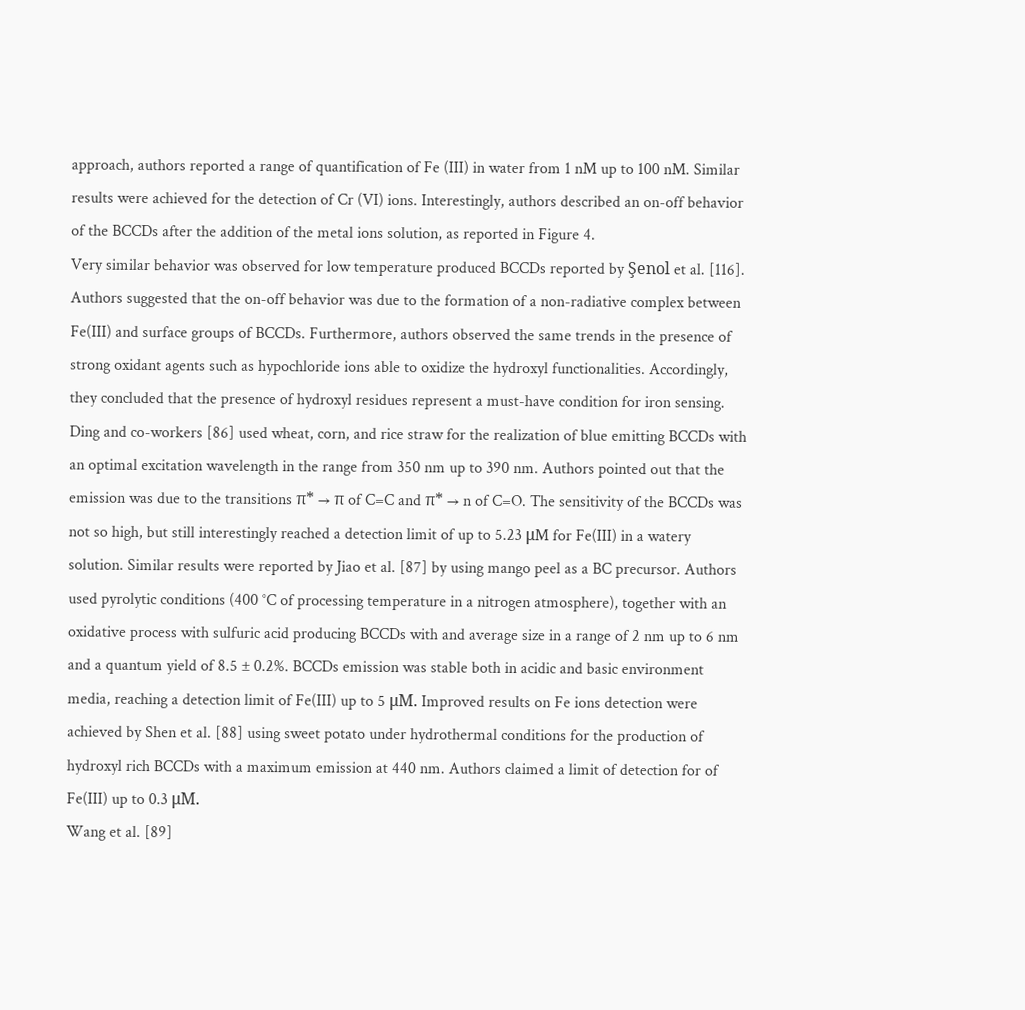approach, authors reported a range of quantification of Fe (III) in water from 1 nM up to 100 nM. Similar results were achieved for the detection of Cr (VI) ions. Interestingly, authors described an on-off behavior of the BCCDs after the addition of the metal ions solution, as reported in Figure 4.
Very similar behavior was observed for low temperature produced BCCDs reported by Şenol et al. [116]. Authors suggested that the on-off behavior was due to the formation of a non-radiative complex between Fe(III) and surface groups of BCCDs. Furthermore, authors observed the same trends in the presence of strong oxidant agents such as hypochloride ions able to oxidize the hydroxyl functionalities. Accordingly, they concluded that the presence of hydroxyl residues represent a must-have condition for iron sensing.
Ding and co-workers [86] used wheat, corn, and rice straw for the realization of blue emitting BCCDs with an optimal excitation wavelength in the range from 350 nm up to 390 nm. Authors pointed out that the emission was due to the transitions π* → π of C=C and π* → n of C=O. The sensitivity of the BCCDs was not so high, but still interestingly reached a detection limit of up to 5.23 μM for Fe(III) in a watery solution. Similar results were reported by Jiao et al. [87] by using mango peel as a BC precursor. Authors used pyrolytic conditions (400 °C of processing temperature in a nitrogen atmosphere), together with an oxidative process with sulfuric acid producing BCCDs with and average size in a range of 2 nm up to 6 nm and a quantum yield of 8.5 ± 0.2%. BCCDs emission was stable both in acidic and basic environment media, reaching a detection limit of Fe(III) up to 5 μM. Improved results on Fe ions detection were achieved by Shen et al. [88] using sweet potato under hydrothermal conditions for the production of hydroxyl rich BCCDs with a maximum emission at 440 nm. Authors claimed a limit of detection for of Fe(III) up to 0.3 μM.
Wang et al. [89]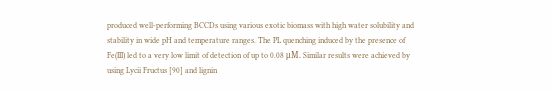produced well-performing BCCDs using various exotic biomass with high water solubility and stability in wide pH and temperature ranges. The PL quenching induced by the presence of Fe(III) led to a very low limit of detection of up to 0.08 μM. Similar results were achieved by using Lycii Fructus [90] and lignin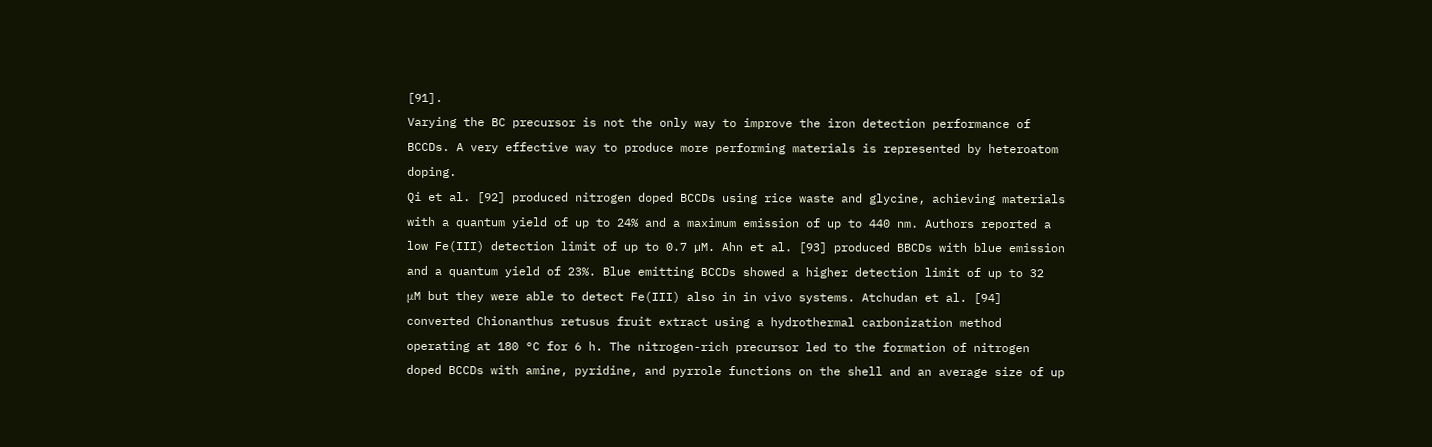[91].
Varying the BC precursor is not the only way to improve the iron detection performance of BCCDs. A very effective way to produce more performing materials is represented by heteroatom doping.
Qi et al. [92] produced nitrogen doped BCCDs using rice waste and glycine, achieving materials with a quantum yield of up to 24% and a maximum emission of up to 440 nm. Authors reported a low Fe(III) detection limit of up to 0.7 µM. Ahn et al. [93] produced BBCDs with blue emission and a quantum yield of 23%. Blue emitting BCCDs showed a higher detection limit of up to 32 μM but they were able to detect Fe(III) also in in vivo systems. Atchudan et al. [94] converted Chionanthus retusus fruit extract using a hydrothermal carbonization method operating at 180 °C for 6 h. The nitrogen-rich precursor led to the formation of nitrogen doped BCCDs with amine, pyridine, and pyrrole functions on the shell and an average size of up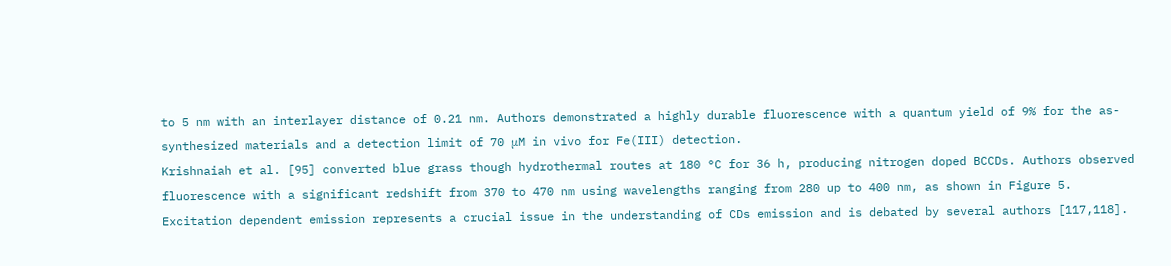to 5 nm with an interlayer distance of 0.21 nm. Authors demonstrated a highly durable fluorescence with a quantum yield of 9% for the as-synthesized materials and a detection limit of 70 μM in vivo for Fe(III) detection.
Krishnaiah et al. [95] converted blue grass though hydrothermal routes at 180 °C for 36 h, producing nitrogen doped BCCDs. Authors observed fluorescence with a significant redshift from 370 to 470 nm using wavelengths ranging from 280 up to 400 nm, as shown in Figure 5.
Excitation dependent emission represents a crucial issue in the understanding of CDs emission and is debated by several authors [117,118].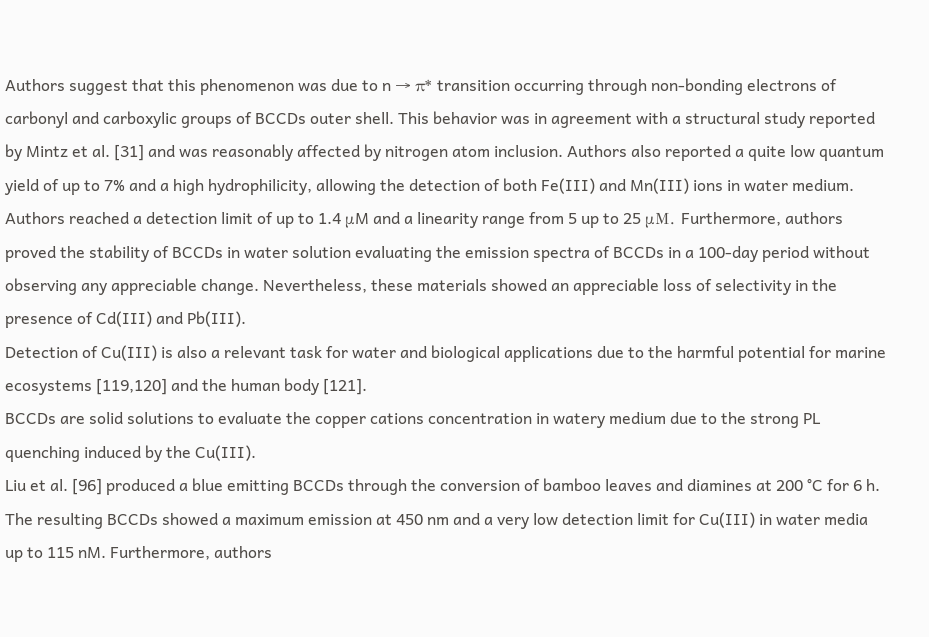Authors suggest that this phenomenon was due to n → π* transition occurring through non-bonding electrons of carbonyl and carboxylic groups of BCCDs outer shell. This behavior was in agreement with a structural study reported by Mintz et al. [31] and was reasonably affected by nitrogen atom inclusion. Authors also reported a quite low quantum yield of up to 7% and a high hydrophilicity, allowing the detection of both Fe(III) and Mn(III) ions in water medium. Authors reached a detection limit of up to 1.4 μM and a linearity range from 5 up to 25 μM. Furthermore, authors proved the stability of BCCDs in water solution evaluating the emission spectra of BCCDs in a 100-day period without observing any appreciable change. Nevertheless, these materials showed an appreciable loss of selectivity in the presence of Cd(III) and Pb(III).
Detection of Cu(III) is also a relevant task for water and biological applications due to the harmful potential for marine ecosystems [119,120] and the human body [121].
BCCDs are solid solutions to evaluate the copper cations concentration in watery medium due to the strong PL quenching induced by the Cu(III).
Liu et al. [96] produced a blue emitting BCCDs through the conversion of bamboo leaves and diamines at 200 °C for 6 h. The resulting BCCDs showed a maximum emission at 450 nm and a very low detection limit for Cu(III) in water media up to 115 nM. Furthermore, authors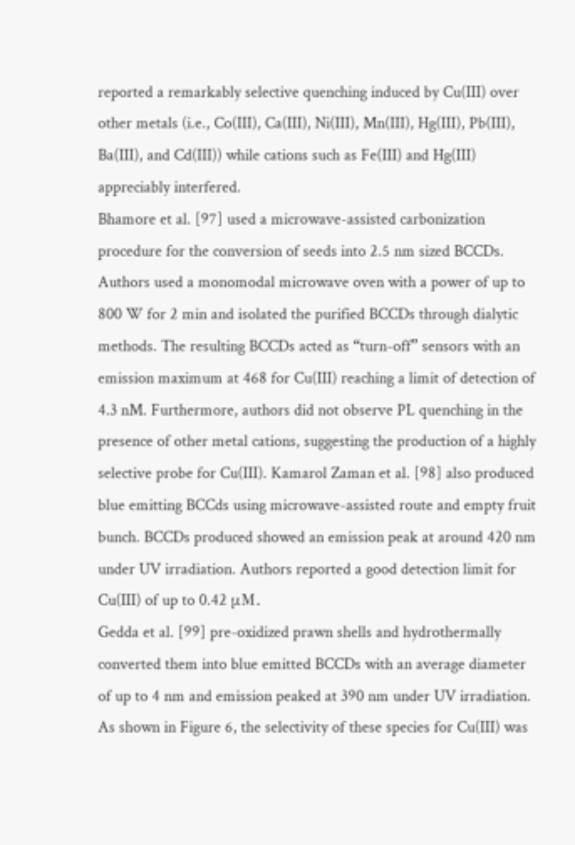reported a remarkably selective quenching induced by Cu(III) over other metals (i.e., Co(III), Ca(III), Ni(III), Mn(III), Hg(III), Pb(III), Ba(III), and Cd(III)) while cations such as Fe(III) and Hg(III) appreciably interfered.
Bhamore et al. [97] used a microwave-assisted carbonization procedure for the conversion of seeds into 2.5 nm sized BCCDs. Authors used a monomodal microwave oven with a power of up to 800 W for 2 min and isolated the purified BCCDs through dialytic methods. The resulting BCCDs acted as “turn-off” sensors with an emission maximum at 468 for Cu(III) reaching a limit of detection of 4.3 nM. Furthermore, authors did not observe PL quenching in the presence of other metal cations, suggesting the production of a highly selective probe for Cu(III). Kamarol Zaman et al. [98] also produced blue emitting BCCds using microwave-assisted route and empty fruit bunch. BCCDs produced showed an emission peak at around 420 nm under UV irradiation. Authors reported a good detection limit for Cu(III) of up to 0.42 μM.
Gedda et al. [99] pre-oxidized prawn shells and hydrothermally converted them into blue emitted BCCDs with an average diameter of up to 4 nm and emission peaked at 390 nm under UV irradiation. As shown in Figure 6, the selectivity of these species for Cu(III) was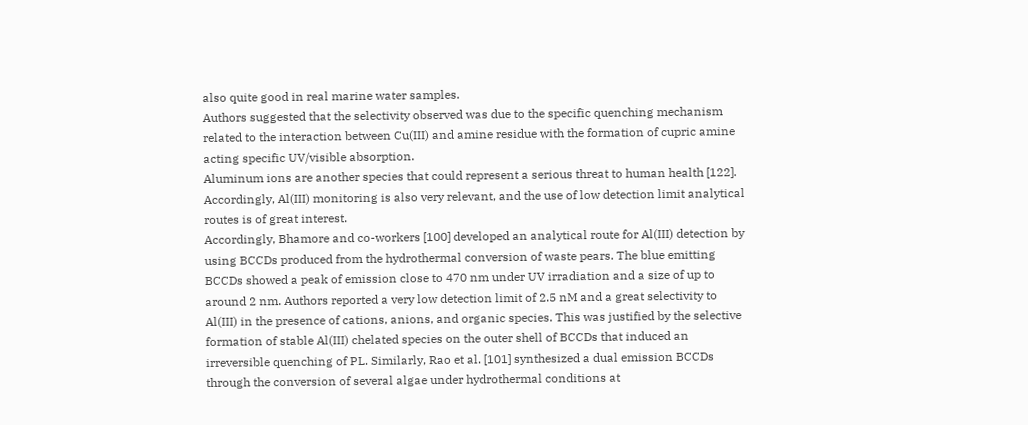also quite good in real marine water samples.
Authors suggested that the selectivity observed was due to the specific quenching mechanism related to the interaction between Cu(III) and amine residue with the formation of cupric amine acting specific UV/visible absorption.
Aluminum ions are another species that could represent a serious threat to human health [122]. Accordingly, Al(III) monitoring is also very relevant, and the use of low detection limit analytical routes is of great interest.
Accordingly, Bhamore and co-workers [100] developed an analytical route for Al(III) detection by using BCCDs produced from the hydrothermal conversion of waste pears. The blue emitting BCCDs showed a peak of emission close to 470 nm under UV irradiation and a size of up to around 2 nm. Authors reported a very low detection limit of 2.5 nM and a great selectivity to Al(III) in the presence of cations, anions, and organic species. This was justified by the selective formation of stable Al(III) chelated species on the outer shell of BCCDs that induced an irreversible quenching of PL. Similarly, Rao et al. [101] synthesized a dual emission BCCDs through the conversion of several algae under hydrothermal conditions at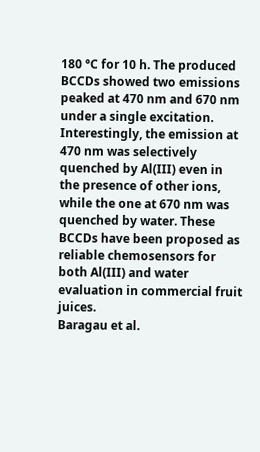180 °C for 10 h. The produced BCCDs showed two emissions peaked at 470 nm and 670 nm under a single excitation. Interestingly, the emission at 470 nm was selectively quenched by Al(III) even in the presence of other ions, while the one at 670 nm was quenched by water. These BCCDs have been proposed as reliable chemosensors for both Al(III) and water evaluation in commercial fruit juices.
Baragau et al.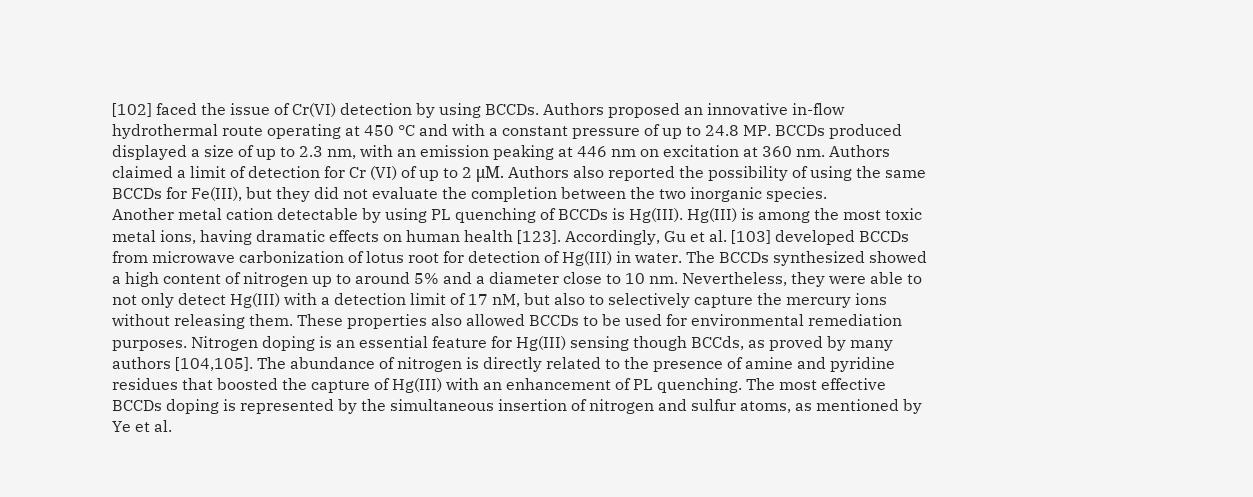[102] faced the issue of Cr(VI) detection by using BCCDs. Authors proposed an innovative in-flow hydrothermal route operating at 450 °C and with a constant pressure of up to 24.8 MP. BCCDs produced displayed a size of up to 2.3 nm, with an emission peaking at 446 nm on excitation at 360 nm. Authors claimed a limit of detection for Cr (VI) of up to 2 μM. Authors also reported the possibility of using the same BCCDs for Fe(III), but they did not evaluate the completion between the two inorganic species.
Another metal cation detectable by using PL quenching of BCCDs is Hg(III). Hg(III) is among the most toxic metal ions, having dramatic effects on human health [123]. Accordingly, Gu et al. [103] developed BCCDs from microwave carbonization of lotus root for detection of Hg(III) in water. The BCCDs synthesized showed a high content of nitrogen up to around 5% and a diameter close to 10 nm. Nevertheless, they were able to not only detect Hg(III) with a detection limit of 17 nM, but also to selectively capture the mercury ions without releasing them. These properties also allowed BCCDs to be used for environmental remediation purposes. Nitrogen doping is an essential feature for Hg(III) sensing though BCCds, as proved by many authors [104,105]. The abundance of nitrogen is directly related to the presence of amine and pyridine residues that boosted the capture of Hg(III) with an enhancement of PL quenching. The most effective BCCDs doping is represented by the simultaneous insertion of nitrogen and sulfur atoms, as mentioned by Ye et al.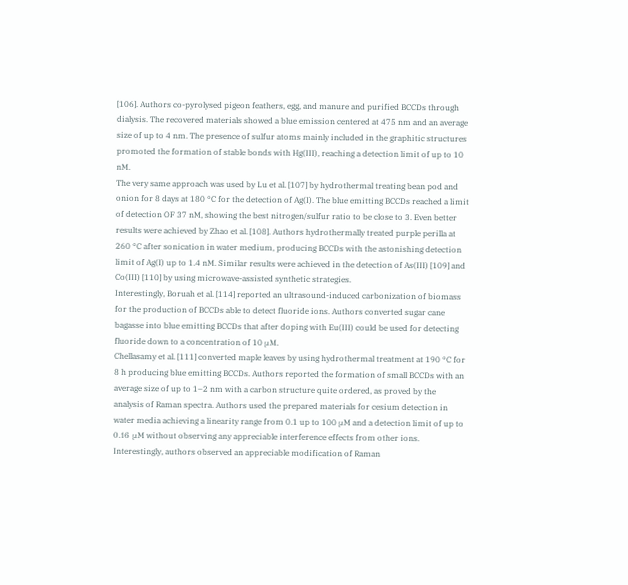[106]. Authors co-pyrolysed pigeon feathers, egg, and manure and purified BCCDs through dialysis. The recovered materials showed a blue emission centered at 475 nm and an average size of up to 4 nm. The presence of sulfur atoms mainly included in the graphitic structures promoted the formation of stable bonds with Hg(III), reaching a detection limit of up to 10 nM.
The very same approach was used by Lu et al. [107] by hydrothermal treating bean pod and onion for 8 days at 180 °C for the detection of Ag(I). The blue emitting BCCDs reached a limit of detection OF 37 nM, showing the best nitrogen/sulfur ratio to be close to 3. Even better results were achieved by Zhao et al. [108]. Authors hydrothermally treated purple perilla at 260 °C after sonication in water medium, producing BCCDs with the astonishing detection limit of Ag(I) up to 1.4 nM. Similar results were achieved in the detection of As(III) [109] and Co(III) [110] by using microwave-assisted synthetic strategies.
Interestingly, Boruah et al. [114] reported an ultrasound-induced carbonization of biomass for the production of BCCDs able to detect fluoride ions. Authors converted sugar cane bagasse into blue emitting BCCDs that after doping with Eu(III) could be used for detecting fluoride down to a concentration of 10 μM.
Chellasamy et al. [111] converted maple leaves by using hydrothermal treatment at 190 °C for 8 h producing blue emitting BCCDs. Authors reported the formation of small BCCDs with an average size of up to 1–2 nm with a carbon structure quite ordered, as proved by the analysis of Raman spectra. Authors used the prepared materials for cesium detection in water media achieving a linearity range from 0.1 up to 100 μM and a detection limit of up to 0.16 μM without observing any appreciable interference effects from other ions. Interestingly, authors observed an appreciable modification of Raman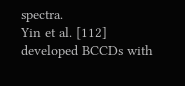spectra.
Yin et al. [112] developed BCCDs with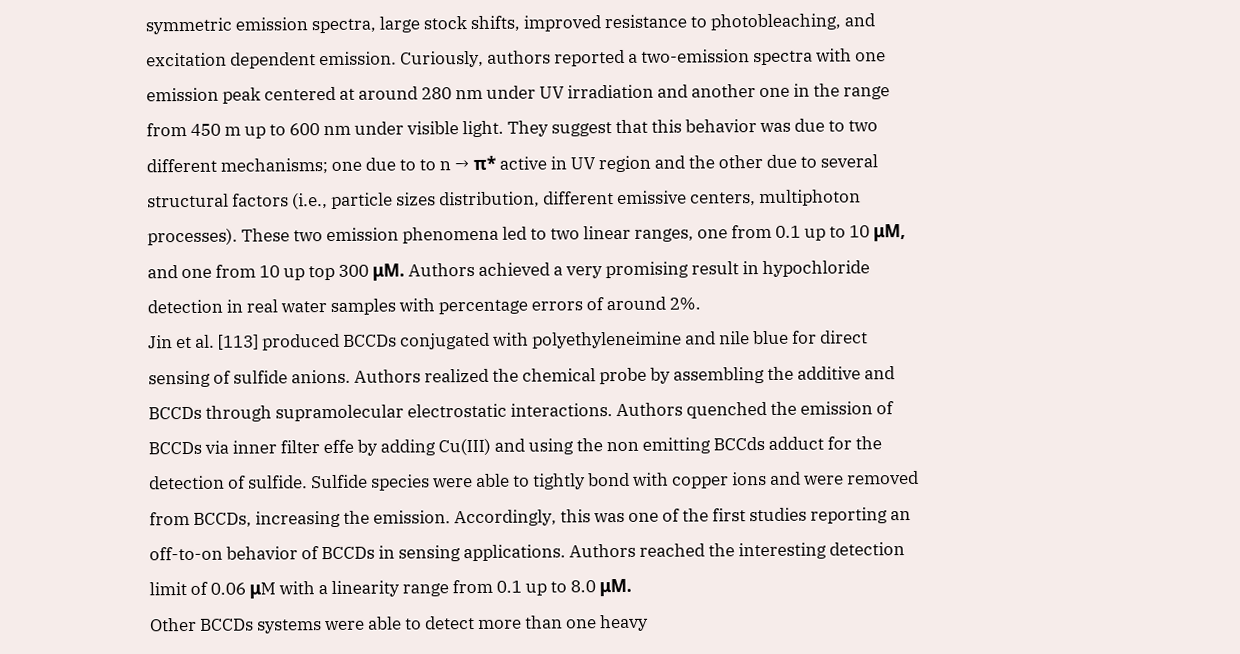symmetric emission spectra, large stock shifts, improved resistance to photobleaching, and excitation dependent emission. Curiously, authors reported a two-emission spectra with one emission peak centered at around 280 nm under UV irradiation and another one in the range from 450 m up to 600 nm under visible light. They suggest that this behavior was due to two different mechanisms; one due to to n → π* active in UV region and the other due to several structural factors (i.e., particle sizes distribution, different emissive centers, multiphoton processes). These two emission phenomena led to two linear ranges, one from 0.1 up to 10 μM, and one from 10 up top 300 μM. Authors achieved a very promising result in hypochloride detection in real water samples with percentage errors of around 2%.
Jin et al. [113] produced BCCDs conjugated with polyethyleneimine and nile blue for direct sensing of sulfide anions. Authors realized the chemical probe by assembling the additive and BCCDs through supramolecular electrostatic interactions. Authors quenched the emission of BCCDs via inner filter effe by adding Cu(III) and using the non emitting BCCds adduct for the detection of sulfide. Sulfide species were able to tightly bond with copper ions and were removed from BCCDs, increasing the emission. Accordingly, this was one of the first studies reporting an off-to-on behavior of BCCDs in sensing applications. Authors reached the interesting detection limit of 0.06 μM with a linearity range from 0.1 up to 8.0 μM.
Other BCCDs systems were able to detect more than one heavy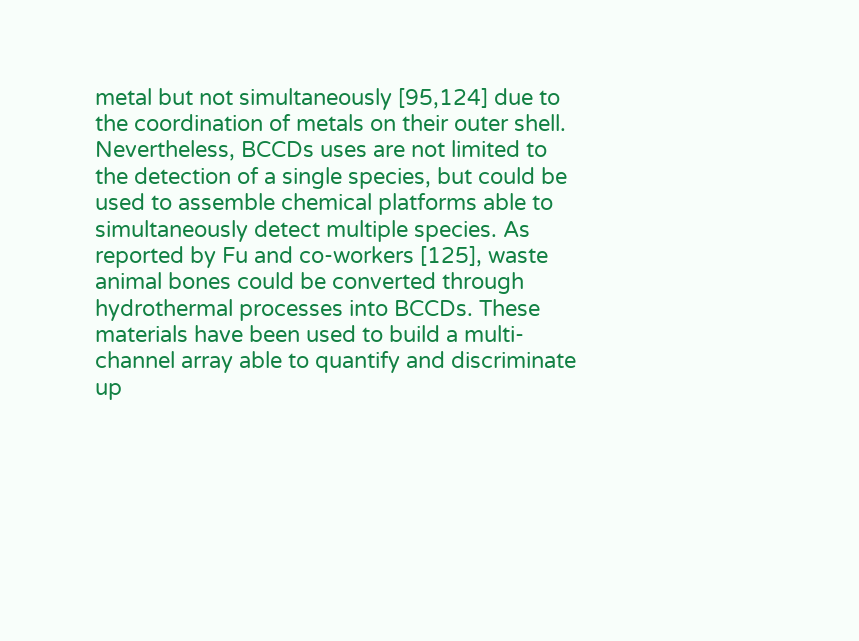metal but not simultaneously [95,124] due to the coordination of metals on their outer shell.
Nevertheless, BCCDs uses are not limited to the detection of a single species, but could be used to assemble chemical platforms able to simultaneously detect multiple species. As reported by Fu and co-workers [125], waste animal bones could be converted through hydrothermal processes into BCCDs. These materials have been used to build a multi-channel array able to quantify and discriminate up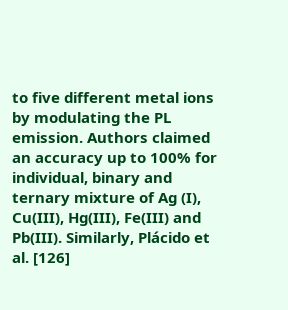to five different metal ions by modulating the PL emission. Authors claimed an accuracy up to 100% for individual, binary and ternary mixture of Ag (I), Cu(III), Hg(III), Fe(III) and Pb(III). Similarly, Plácido et al. [126]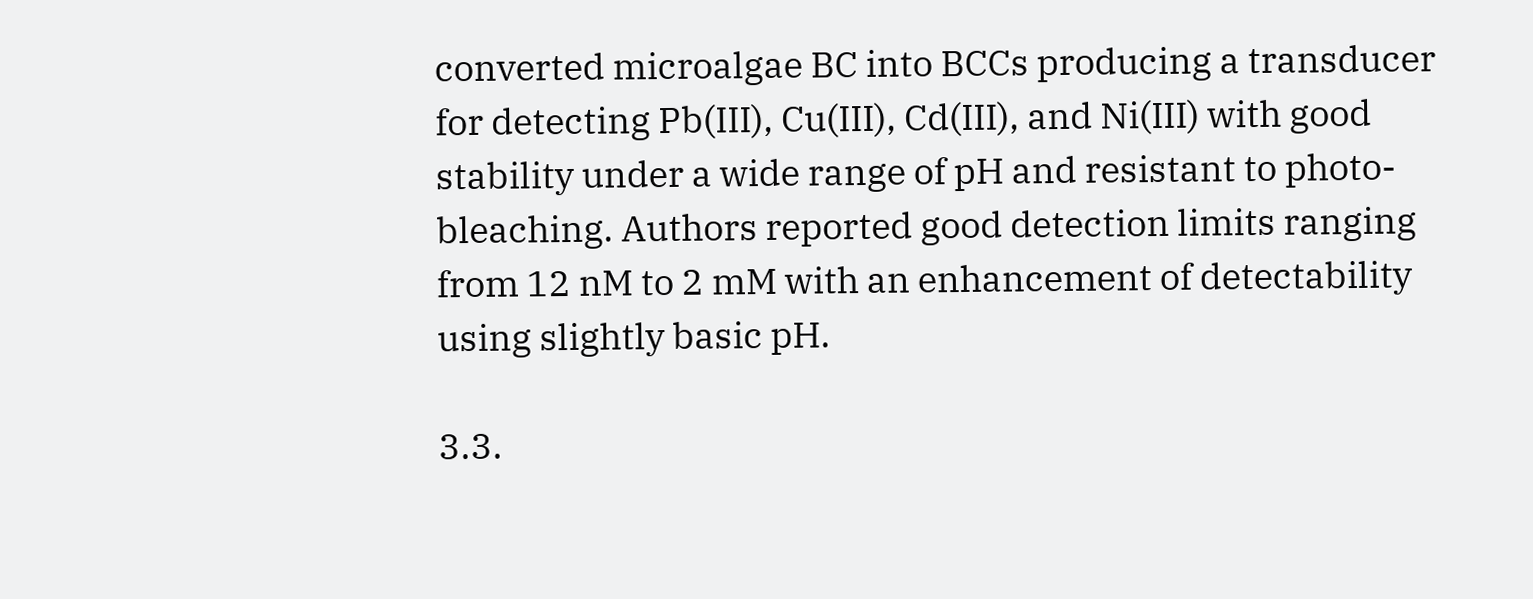converted microalgae BC into BCCs producing a transducer for detecting Pb(III), Cu(III), Cd(III), and Ni(III) with good stability under a wide range of pH and resistant to photo-bleaching. Authors reported good detection limits ranging from 12 nM to 2 mM with an enhancement of detectability using slightly basic pH.

3.3.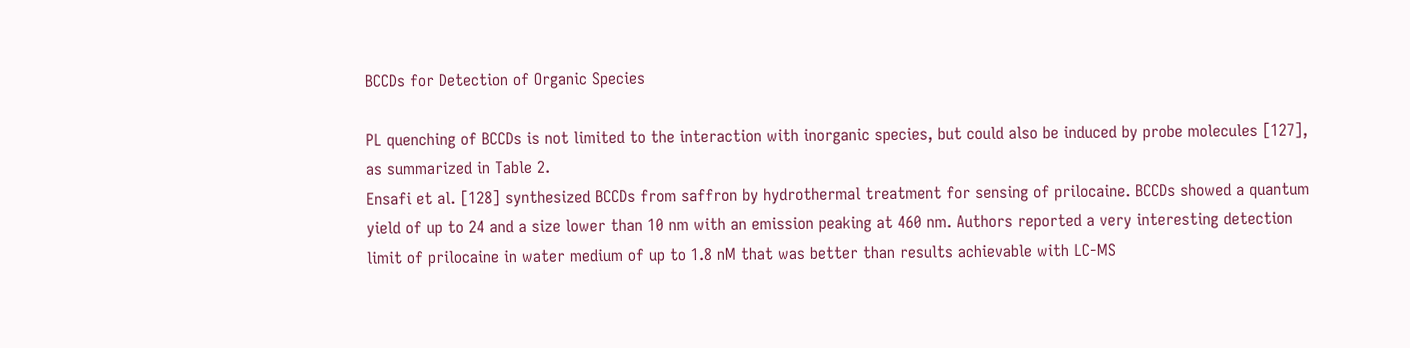BCCDs for Detection of Organic Species

PL quenching of BCCDs is not limited to the interaction with inorganic species, but could also be induced by probe molecules [127], as summarized in Table 2.
Ensafi et al. [128] synthesized BCCDs from saffron by hydrothermal treatment for sensing of prilocaine. BCCDs showed a quantum yield of up to 24 and a size lower than 10 nm with an emission peaking at 460 nm. Authors reported a very interesting detection limit of prilocaine in water medium of up to 1.8 nM that was better than results achievable with LC-MS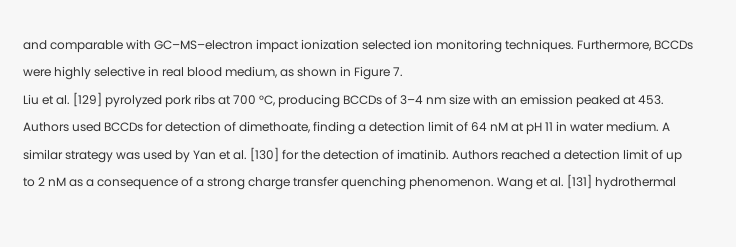and comparable with GC–MS–electron impact ionization selected ion monitoring techniques. Furthermore, BCCDs were highly selective in real blood medium, as shown in Figure 7.
Liu et al. [129] pyrolyzed pork ribs at 700 °C, producing BCCDs of 3–4 nm size with an emission peaked at 453. Authors used BCCDs for detection of dimethoate, finding a detection limit of 64 nM at pH 11 in water medium. A similar strategy was used by Yan et al. [130] for the detection of imatinib. Authors reached a detection limit of up to 2 nM as a consequence of a strong charge transfer quenching phenomenon. Wang et al. [131] hydrothermal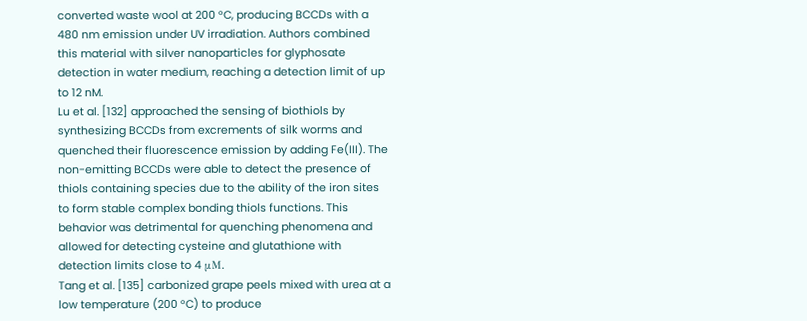converted waste wool at 200 °C, producing BCCDs with a 480 nm emission under UV irradiation. Authors combined this material with silver nanoparticles for glyphosate detection in water medium, reaching a detection limit of up to 12 nM.
Lu et al. [132] approached the sensing of biothiols by synthesizing BCCDs from excrements of silk worms and quenched their fluorescence emission by adding Fe(III). The non-emitting BCCDs were able to detect the presence of thiols containing species due to the ability of the iron sites to form stable complex bonding thiols functions. This behavior was detrimental for quenching phenomena and allowed for detecting cysteine and glutathione with detection limits close to 4 μM.
Tang et al. [135] carbonized grape peels mixed with urea at a low temperature (200 °C) to produce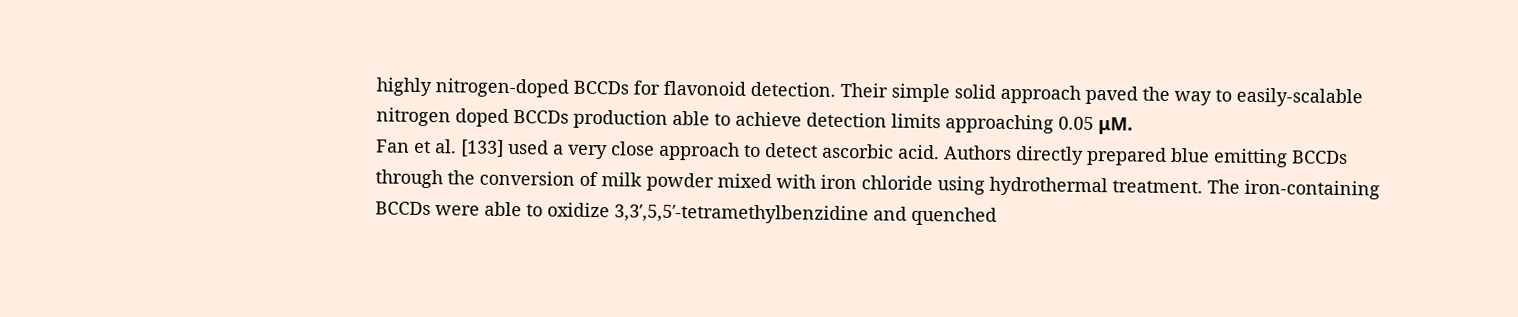highly nitrogen-doped BCCDs for flavonoid detection. Their simple solid approach paved the way to easily-scalable nitrogen doped BCCDs production able to achieve detection limits approaching 0.05 μM.
Fan et al. [133] used a very close approach to detect ascorbic acid. Authors directly prepared blue emitting BCCDs through the conversion of milk powder mixed with iron chloride using hydrothermal treatment. The iron-containing BCCDs were able to oxidize 3,3′,5,5′-tetramethylbenzidine and quenched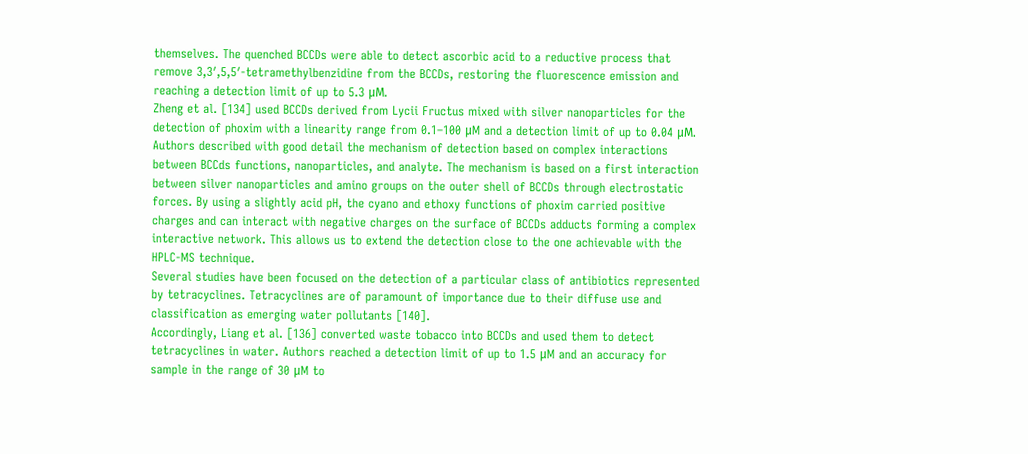themselves. The quenched BCCDs were able to detect ascorbic acid to a reductive process that remove 3,3′,5,5′-tetramethylbenzidine from the BCCDs, restoring the fluorescence emission and reaching a detection limit of up to 5.3 μM.
Zheng et al. [134] used BCCDs derived from Lycii Fructus mixed with silver nanoparticles for the detection of phoxim with a linearity range from 0.1–100 μM and a detection limit of up to 0.04 μM. Authors described with good detail the mechanism of detection based on complex interactions between BCCds functions, nanoparticles, and analyte. The mechanism is based on a first interaction between silver nanoparticles and amino groups on the outer shell of BCCDs through electrostatic forces. By using a slightly acid pH, the cyano and ethoxy functions of phoxim carried positive charges and can interact with negative charges on the surface of BCCDs adducts forming a complex interactive network. This allows us to extend the detection close to the one achievable with the HPLC-MS technique.
Several studies have been focused on the detection of a particular class of antibiotics represented by tetracyclines. Tetracyclines are of paramount of importance due to their diffuse use and classification as emerging water pollutants [140].
Accordingly, Liang et al. [136] converted waste tobacco into BCCDs and used them to detect tetracyclines in water. Authors reached a detection limit of up to 1.5 μM and an accuracy for sample in the range of 30 μM to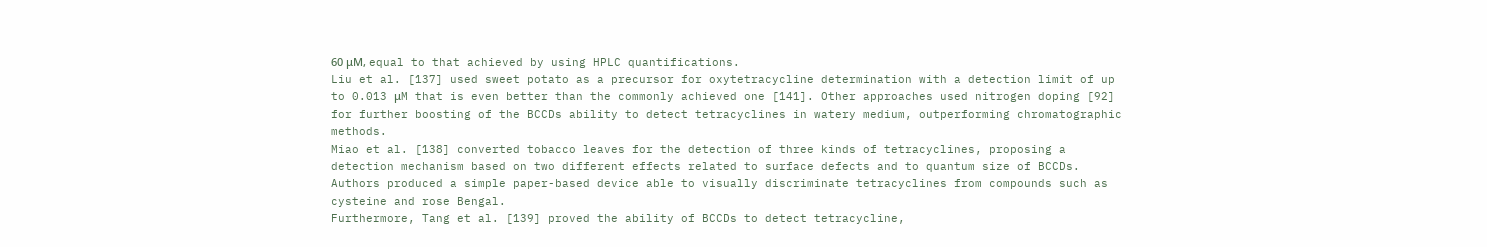60 μM, equal to that achieved by using HPLC quantifications.
Liu et al. [137] used sweet potato as a precursor for oxytetracycline determination with a detection limit of up to 0.013 μM that is even better than the commonly achieved one [141]. Other approaches used nitrogen doping [92] for further boosting of the BCCDs ability to detect tetracyclines in watery medium, outperforming chromatographic methods.
Miao et al. [138] converted tobacco leaves for the detection of three kinds of tetracyclines, proposing a detection mechanism based on two different effects related to surface defects and to quantum size of BCCDs. Authors produced a simple paper-based device able to visually discriminate tetracyclines from compounds such as cysteine and rose Bengal.
Furthermore, Tang et al. [139] proved the ability of BCCDs to detect tetracycline,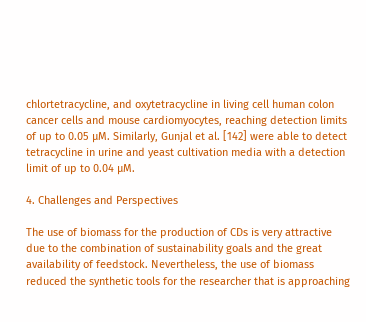chlortetracycline, and oxytetracycline in living cell human colon cancer cells and mouse cardiomyocytes, reaching detection limits of up to 0.05 μM. Similarly, Gunjal et al. [142] were able to detect tetracycline in urine and yeast cultivation media with a detection limit of up to 0.04 μM.

4. Challenges and Perspectives

The use of biomass for the production of CDs is very attractive due to the combination of sustainability goals and the great availability of feedstock. Nevertheless, the use of biomass reduced the synthetic tools for the researcher that is approaching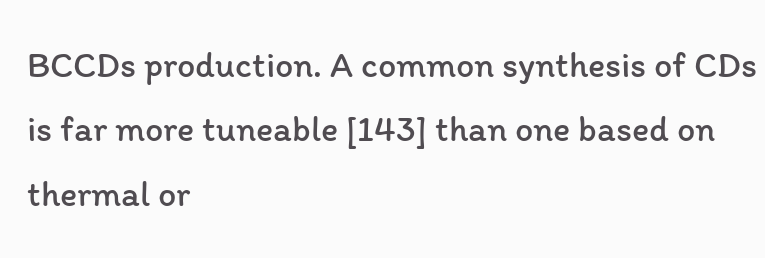BCCDs production. A common synthesis of CDs is far more tuneable [143] than one based on thermal or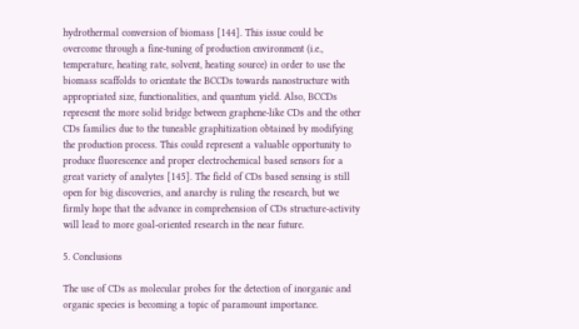hydrothermal conversion of biomass [144]. This issue could be overcome through a fine-tuning of production environment (i.e., temperature, heating rate, solvent, heating source) in order to use the biomass scaffolds to orientate the BCCDs towards nanostructure with appropriated size, functionalities, and quantum yield. Also, BCCDs represent the more solid bridge between graphene-like CDs and the other CDs families due to the tuneable graphitization obtained by modifying the production process. This could represent a valuable opportunity to produce fluorescence and proper electrochemical based sensors for a great variety of analytes [145]. The field of CDs based sensing is still open for big discoveries, and anarchy is ruling the research, but we firmly hope that the advance in comprehension of CDs structure-activity will lead to more goal-oriented research in the near future.

5. Conclusions

The use of CDs as molecular probes for the detection of inorganic and organic species is becoming a topic of paramount importance.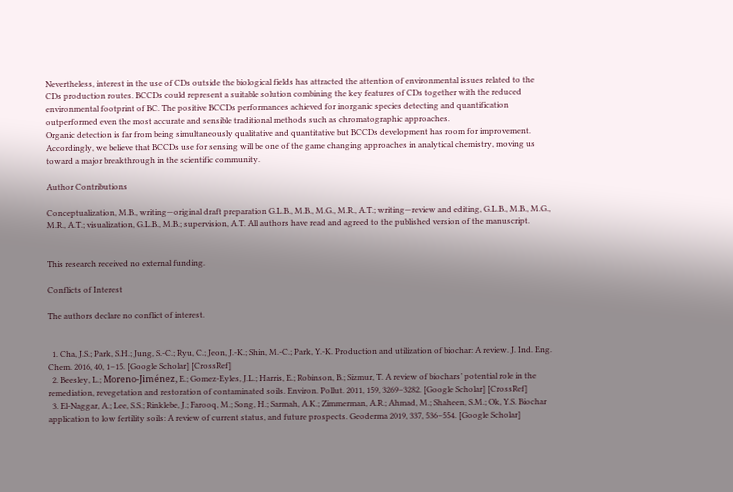Nevertheless, interest in the use of CDs outside the biological fields has attracted the attention of environmental issues related to the CDs production routes. BCCDs could represent a suitable solution combining the key features of CDs together with the reduced environmental footprint of BC. The positive BCCDs performances achieved for inorganic species detecting and quantification outperformed even the most accurate and sensible traditional methods such as chromatographic approaches.
Organic detection is far from being simultaneously qualitative and quantitative but BCCDs development has room for improvement.
Accordingly, we believe that BCCDs use for sensing will be one of the game changing approaches in analytical chemistry, moving us toward a major breakthrough in the scientific community.

Author Contributions

Conceptualization, M.B., writing—original draft preparation G.L.B., M.B., M.G., M.R., A.T.; writing—review and editing, G.L.B., M.B., M.G., M.R., A.T.; visualization, G.L.B., M.B.; supervision, A.T. All authors have read and agreed to the published version of the manuscript.


This research received no external funding.

Conflicts of Interest

The authors declare no conflict of interest.


  1. Cha, J.S.; Park, S.H.; Jung, S.-C.; Ryu, C.; Jeon, J.-K.; Shin, M.-C.; Park, Y.-K. Production and utilization of biochar: A review. J. Ind. Eng. Chem. 2016, 40, 1–15. [Google Scholar] [CrossRef]
  2. Beesley, L.; Moreno-Jiménez, E.; Gomez-Eyles, J.L.; Harris, E.; Robinson, B.; Sizmur, T. A review of biochars’ potential role in the remediation, revegetation and restoration of contaminated soils. Environ. Pollut. 2011, 159, 3269–3282. [Google Scholar] [CrossRef]
  3. El-Naggar, A.; Lee, S.S.; Rinklebe, J.; Farooq, M.; Song, H.; Sarmah, A.K.; Zimmerman, A.R.; Ahmad, M.; Shaheen, S.M.; Ok, Y.S. Biochar application to low fertility soils: A review of current status, and future prospects. Geoderma 2019, 337, 536–554. [Google Scholar]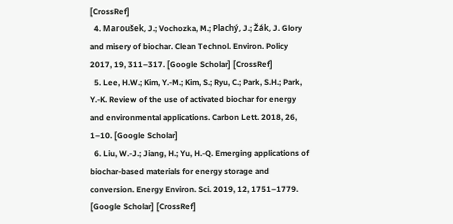[CrossRef]
  4. Maroušek, J.; Vochozka, M.; Plachý, J.; Žák, J. Glory and misery of biochar. Clean Technol. Environ. Policy 2017, 19, 311–317. [Google Scholar] [CrossRef]
  5. Lee, H.W.; Kim, Y.-M.; Kim, S.; Ryu, C.; Park, S.H.; Park, Y.-K. Review of the use of activated biochar for energy and environmental applications. Carbon Lett. 2018, 26, 1–10. [Google Scholar]
  6. Liu, W.-J.; Jiang, H.; Yu, H.-Q. Emerging applications of biochar-based materials for energy storage and conversion. Energy Environ. Sci. 2019, 12, 1751–1779. [Google Scholar] [CrossRef]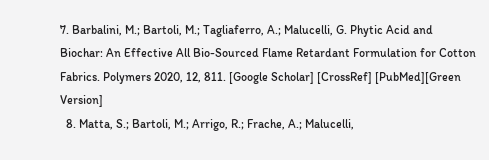7. Barbalini, M.; Bartoli, M.; Tagliaferro, A.; Malucelli, G. Phytic Acid and Biochar: An Effective All Bio-Sourced Flame Retardant Formulation for Cotton Fabrics. Polymers 2020, 12, 811. [Google Scholar] [CrossRef] [PubMed][Green Version]
  8. Matta, S.; Bartoli, M.; Arrigo, R.; Frache, A.; Malucelli,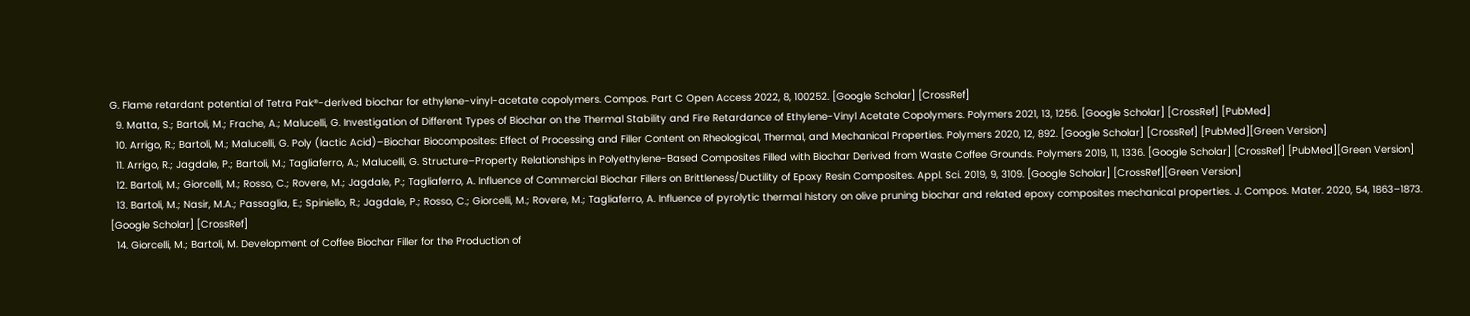G. Flame retardant potential of Tetra Pak®-derived biochar for ethylene-vinyl-acetate copolymers. Compos. Part C Open Access 2022, 8, 100252. [Google Scholar] [CrossRef]
  9. Matta, S.; Bartoli, M.; Frache, A.; Malucelli, G. Investigation of Different Types of Biochar on the Thermal Stability and Fire Retardance of Ethylene-Vinyl Acetate Copolymers. Polymers 2021, 13, 1256. [Google Scholar] [CrossRef] [PubMed]
  10. Arrigo, R.; Bartoli, M.; Malucelli, G. Poly (lactic Acid)–Biochar Biocomposites: Effect of Processing and Filler Content on Rheological, Thermal, and Mechanical Properties. Polymers 2020, 12, 892. [Google Scholar] [CrossRef] [PubMed][Green Version]
  11. Arrigo, R.; Jagdale, P.; Bartoli, M.; Tagliaferro, A.; Malucelli, G. Structure–Property Relationships in Polyethylene-Based Composites Filled with Biochar Derived from Waste Coffee Grounds. Polymers 2019, 11, 1336. [Google Scholar] [CrossRef] [PubMed][Green Version]
  12. Bartoli, M.; Giorcelli, M.; Rosso, C.; Rovere, M.; Jagdale, P.; Tagliaferro, A. Influence of Commercial Biochar Fillers on Brittleness/Ductility of Epoxy Resin Composites. Appl. Sci. 2019, 9, 3109. [Google Scholar] [CrossRef][Green Version]
  13. Bartoli, M.; Nasir, M.A.; Passaglia, E.; Spiniello, R.; Jagdale, P.; Rosso, C.; Giorcelli, M.; Rovere, M.; Tagliaferro, A. Influence of pyrolytic thermal history on olive pruning biochar and related epoxy composites mechanical properties. J. Compos. Mater. 2020, 54, 1863–1873. [Google Scholar] [CrossRef]
  14. Giorcelli, M.; Bartoli, M. Development of Coffee Biochar Filler for the Production of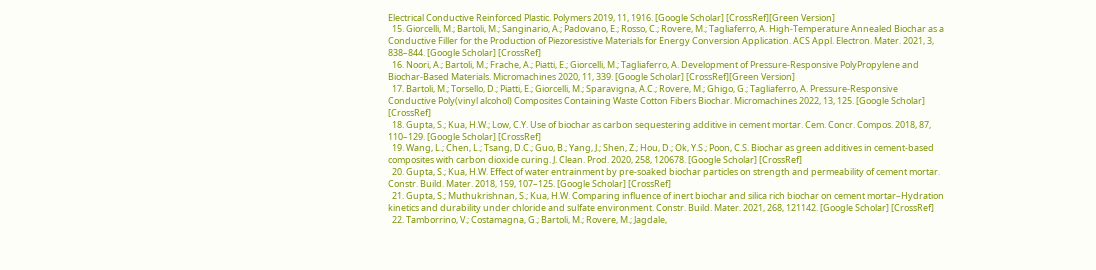Electrical Conductive Reinforced Plastic. Polymers 2019, 11, 1916. [Google Scholar] [CrossRef][Green Version]
  15. Giorcelli, M.; Bartoli, M.; Sanginario, A.; Padovano, E.; Rosso, C.; Rovere, M.; Tagliaferro, A. High-Temperature Annealed Biochar as a Conductive Filler for the Production of Piezoresistive Materials for Energy Conversion Application. ACS Appl. Electron. Mater. 2021, 3, 838–844. [Google Scholar] [CrossRef]
  16. Noori, A.; Bartoli, M.; Frache, A.; Piatti, E.; Giorcelli, M.; Tagliaferro, A. Development of Pressure-Responsive PolyPropylene and Biochar-Based Materials. Micromachines 2020, 11, 339. [Google Scholar] [CrossRef][Green Version]
  17. Bartoli, M.; Torsello, D.; Piatti, E.; Giorcelli, M.; Sparavigna, A.C.; Rovere, M.; Ghigo, G.; Tagliaferro, A. Pressure-Responsive Conductive Poly(vinyl alcohol) Composites Containing Waste Cotton Fibers Biochar. Micromachines 2022, 13, 125. [Google Scholar] [CrossRef]
  18. Gupta, S.; Kua, H.W.; Low, C.Y. Use of biochar as carbon sequestering additive in cement mortar. Cem. Concr. Compos. 2018, 87, 110–129. [Google Scholar] [CrossRef]
  19. Wang, L.; Chen, L.; Tsang, D.C.; Guo, B.; Yang, J.; Shen, Z.; Hou, D.; Ok, Y.S.; Poon, C.S. Biochar as green additives in cement-based composites with carbon dioxide curing. J. Clean. Prod. 2020, 258, 120678. [Google Scholar] [CrossRef]
  20. Gupta, S.; Kua, H.W. Effect of water entrainment by pre-soaked biochar particles on strength and permeability of cement mortar. Constr. Build. Mater. 2018, 159, 107–125. [Google Scholar] [CrossRef]
  21. Gupta, S.; Muthukrishnan, S.; Kua, H.W. Comparing influence of inert biochar and silica rich biochar on cement mortar–Hydration kinetics and durability under chloride and sulfate environment. Constr. Build. Mater. 2021, 268, 121142. [Google Scholar] [CrossRef]
  22. Tamborrino, V.; Costamagna, G.; Bartoli, M.; Rovere, M.; Jagdale,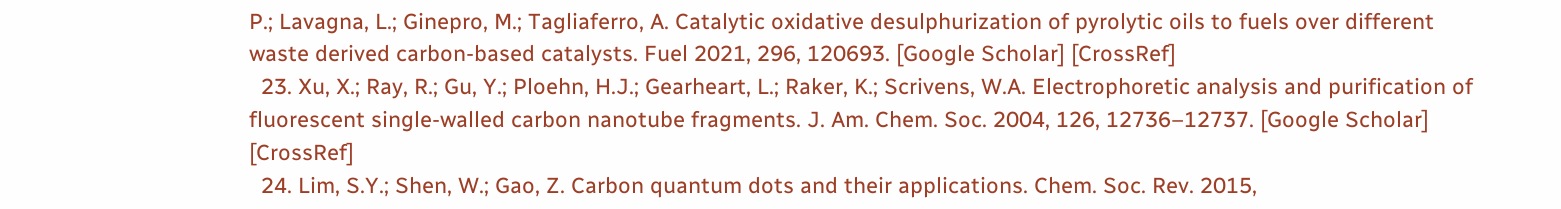P.; Lavagna, L.; Ginepro, M.; Tagliaferro, A. Catalytic oxidative desulphurization of pyrolytic oils to fuels over different waste derived carbon-based catalysts. Fuel 2021, 296, 120693. [Google Scholar] [CrossRef]
  23. Xu, X.; Ray, R.; Gu, Y.; Ploehn, H.J.; Gearheart, L.; Raker, K.; Scrivens, W.A. Electrophoretic analysis and purification of fluorescent single-walled carbon nanotube fragments. J. Am. Chem. Soc. 2004, 126, 12736–12737. [Google Scholar] [CrossRef]
  24. Lim, S.Y.; Shen, W.; Gao, Z. Carbon quantum dots and their applications. Chem. Soc. Rev. 2015,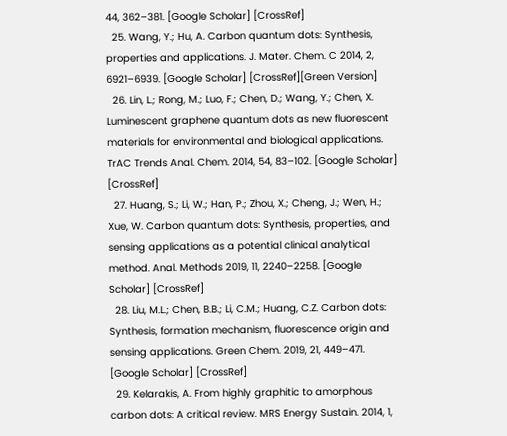44, 362–381. [Google Scholar] [CrossRef]
  25. Wang, Y.; Hu, A. Carbon quantum dots: Synthesis, properties and applications. J. Mater. Chem. C 2014, 2, 6921–6939. [Google Scholar] [CrossRef][Green Version]
  26. Lin, L.; Rong, M.; Luo, F.; Chen, D.; Wang, Y.; Chen, X. Luminescent graphene quantum dots as new fluorescent materials for environmental and biological applications. TrAC Trends Anal. Chem. 2014, 54, 83–102. [Google Scholar] [CrossRef]
  27. Huang, S.; Li, W.; Han, P.; Zhou, X.; Cheng, J.; Wen, H.; Xue, W. Carbon quantum dots: Synthesis, properties, and sensing applications as a potential clinical analytical method. Anal. Methods 2019, 11, 2240–2258. [Google Scholar] [CrossRef]
  28. Liu, M.L.; Chen, B.B.; Li, C.M.; Huang, C.Z. Carbon dots: Synthesis, formation mechanism, fluorescence origin and sensing applications. Green Chem. 2019, 21, 449–471. [Google Scholar] [CrossRef]
  29. Kelarakis, A. From highly graphitic to amorphous carbon dots: A critical review. MRS Energy Sustain. 2014, 1,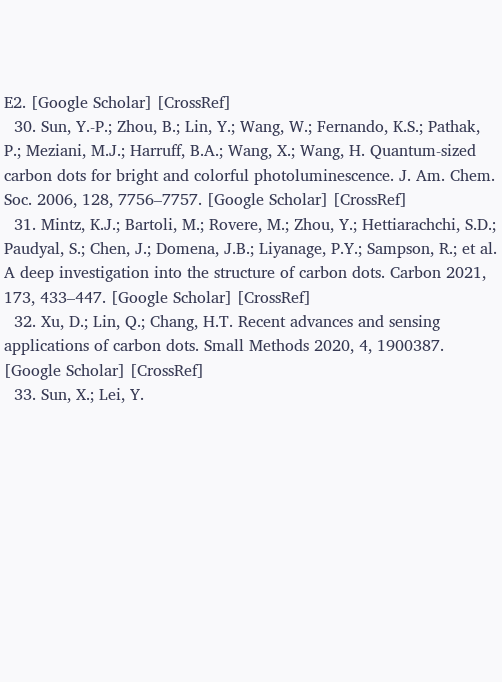E2. [Google Scholar] [CrossRef]
  30. Sun, Y.-P.; Zhou, B.; Lin, Y.; Wang, W.; Fernando, K.S.; Pathak, P.; Meziani, M.J.; Harruff, B.A.; Wang, X.; Wang, H. Quantum-sized carbon dots for bright and colorful photoluminescence. J. Am. Chem. Soc. 2006, 128, 7756–7757. [Google Scholar] [CrossRef]
  31. Mintz, K.J.; Bartoli, M.; Rovere, M.; Zhou, Y.; Hettiarachchi, S.D.; Paudyal, S.; Chen, J.; Domena, J.B.; Liyanage, P.Y.; Sampson, R.; et al. A deep investigation into the structure of carbon dots. Carbon 2021, 173, 433–447. [Google Scholar] [CrossRef]
  32. Xu, D.; Lin, Q.; Chang, H.T. Recent advances and sensing applications of carbon dots. Small Methods 2020, 4, 1900387. [Google Scholar] [CrossRef]
  33. Sun, X.; Lei, Y.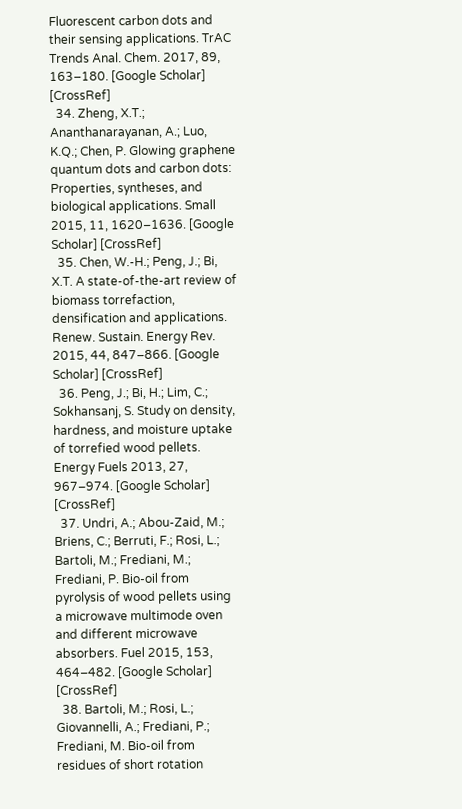Fluorescent carbon dots and their sensing applications. TrAC Trends Anal. Chem. 2017, 89, 163–180. [Google Scholar] [CrossRef]
  34. Zheng, X.T.; Ananthanarayanan, A.; Luo, K.Q.; Chen, P. Glowing graphene quantum dots and carbon dots: Properties, syntheses, and biological applications. Small 2015, 11, 1620–1636. [Google Scholar] [CrossRef]
  35. Chen, W.-H.; Peng, J.; Bi, X.T. A state-of-the-art review of biomass torrefaction, densification and applications. Renew. Sustain. Energy Rev. 2015, 44, 847–866. [Google Scholar] [CrossRef]
  36. Peng, J.; Bi, H.; Lim, C.; Sokhansanj, S. Study on density, hardness, and moisture uptake of torrefied wood pellets. Energy Fuels 2013, 27, 967–974. [Google Scholar] [CrossRef]
  37. Undri, A.; Abou-Zaid, M.; Briens, C.; Berruti, F.; Rosi, L.; Bartoli, M.; Frediani, M.; Frediani, P. Bio-oil from pyrolysis of wood pellets using a microwave multimode oven and different microwave absorbers. Fuel 2015, 153, 464–482. [Google Scholar] [CrossRef]
  38. Bartoli, M.; Rosi, L.; Giovannelli, A.; Frediani, P.; Frediani, M. Bio-oil from residues of short rotation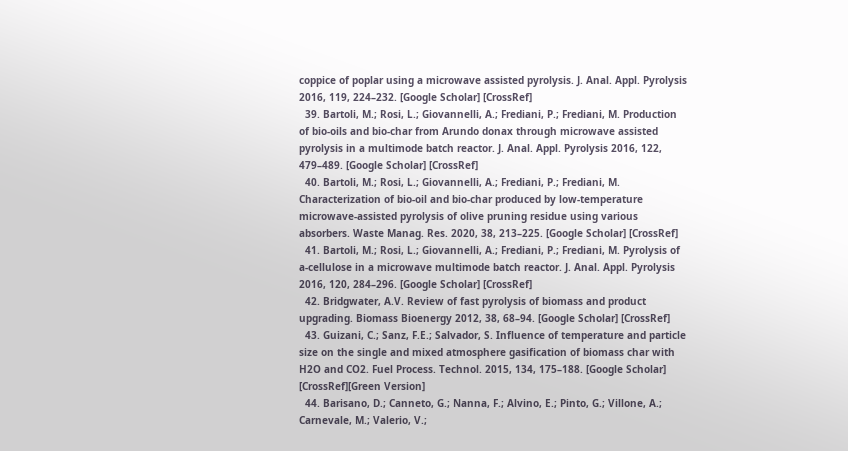coppice of poplar using a microwave assisted pyrolysis. J. Anal. Appl. Pyrolysis 2016, 119, 224–232. [Google Scholar] [CrossRef]
  39. Bartoli, M.; Rosi, L.; Giovannelli, A.; Frediani, P.; Frediani, M. Production of bio-oils and bio-char from Arundo donax through microwave assisted pyrolysis in a multimode batch reactor. J. Anal. Appl. Pyrolysis 2016, 122, 479–489. [Google Scholar] [CrossRef]
  40. Bartoli, M.; Rosi, L.; Giovannelli, A.; Frediani, P.; Frediani, M. Characterization of bio-oil and bio-char produced by low-temperature microwave-assisted pyrolysis of olive pruning residue using various absorbers. Waste Manag. Res. 2020, 38, 213–225. [Google Scholar] [CrossRef]
  41. Bartoli, M.; Rosi, L.; Giovannelli, A.; Frediani, P.; Frediani, M. Pyrolysis of a-cellulose in a microwave multimode batch reactor. J. Anal. Appl. Pyrolysis 2016, 120, 284–296. [Google Scholar] [CrossRef]
  42. Bridgwater, A.V. Review of fast pyrolysis of biomass and product upgrading. Biomass Bioenergy 2012, 38, 68–94. [Google Scholar] [CrossRef]
  43. Guizani, C.; Sanz, F.E.; Salvador, S. Influence of temperature and particle size on the single and mixed atmosphere gasification of biomass char with H2O and CO2. Fuel Process. Technol. 2015, 134, 175–188. [Google Scholar] [CrossRef][Green Version]
  44. Barisano, D.; Canneto, G.; Nanna, F.; Alvino, E.; Pinto, G.; Villone, A.; Carnevale, M.; Valerio, V.;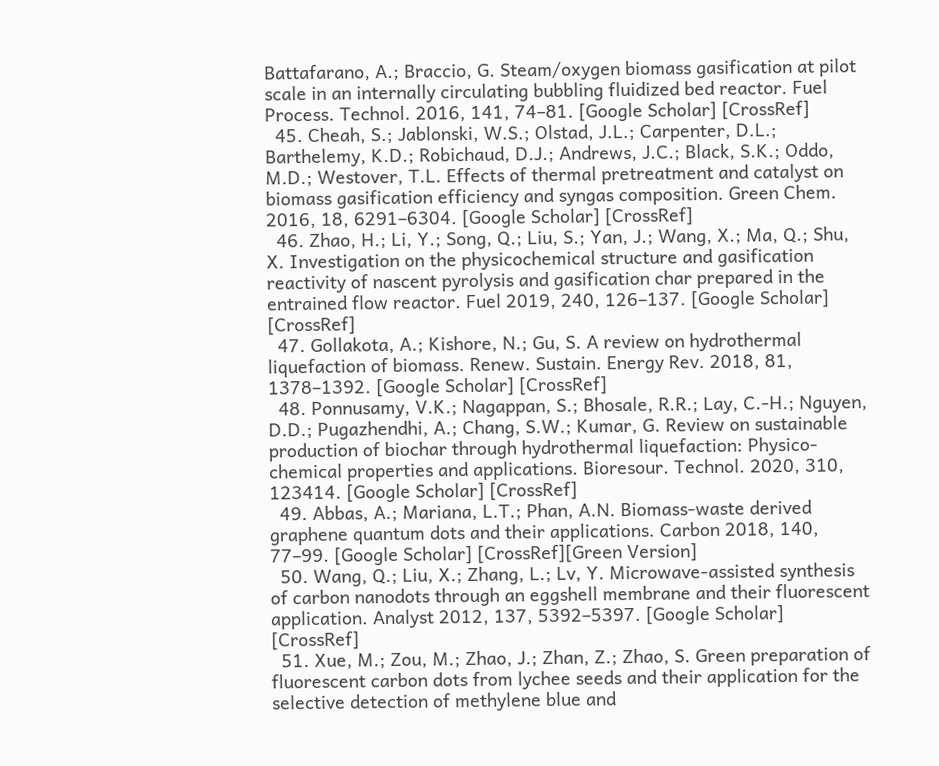Battafarano, A.; Braccio, G. Steam/oxygen biomass gasification at pilot scale in an internally circulating bubbling fluidized bed reactor. Fuel Process. Technol. 2016, 141, 74–81. [Google Scholar] [CrossRef]
  45. Cheah, S.; Jablonski, W.S.; Olstad, J.L.; Carpenter, D.L.; Barthelemy, K.D.; Robichaud, D.J.; Andrews, J.C.; Black, S.K.; Oddo, M.D.; Westover, T.L. Effects of thermal pretreatment and catalyst on biomass gasification efficiency and syngas composition. Green Chem. 2016, 18, 6291–6304. [Google Scholar] [CrossRef]
  46. Zhao, H.; Li, Y.; Song, Q.; Liu, S.; Yan, J.; Wang, X.; Ma, Q.; Shu, X. Investigation on the physicochemical structure and gasification reactivity of nascent pyrolysis and gasification char prepared in the entrained flow reactor. Fuel 2019, 240, 126–137. [Google Scholar] [CrossRef]
  47. Gollakota, A.; Kishore, N.; Gu, S. A review on hydrothermal liquefaction of biomass. Renew. Sustain. Energy Rev. 2018, 81, 1378–1392. [Google Scholar] [CrossRef]
  48. Ponnusamy, V.K.; Nagappan, S.; Bhosale, R.R.; Lay, C.-H.; Nguyen, D.D.; Pugazhendhi, A.; Chang, S.W.; Kumar, G. Review on sustainable production of biochar through hydrothermal liquefaction: Physico-chemical properties and applications. Bioresour. Technol. 2020, 310, 123414. [Google Scholar] [CrossRef]
  49. Abbas, A.; Mariana, L.T.; Phan, A.N. Biomass-waste derived graphene quantum dots and their applications. Carbon 2018, 140, 77–99. [Google Scholar] [CrossRef][Green Version]
  50. Wang, Q.; Liu, X.; Zhang, L.; Lv, Y. Microwave-assisted synthesis of carbon nanodots through an eggshell membrane and their fluorescent application. Analyst 2012, 137, 5392–5397. [Google Scholar] [CrossRef]
  51. Xue, M.; Zou, M.; Zhao, J.; Zhan, Z.; Zhao, S. Green preparation of fluorescent carbon dots from lychee seeds and their application for the selective detection of methylene blue and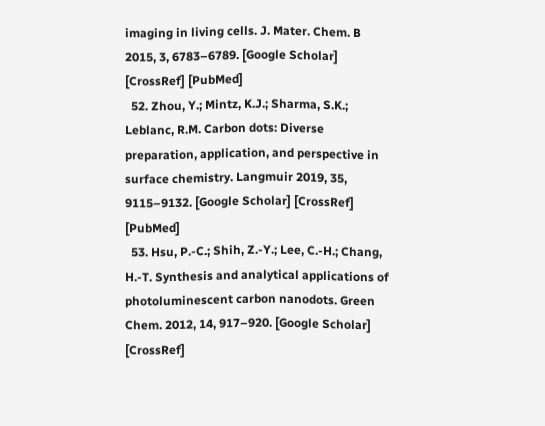imaging in living cells. J. Mater. Chem. B 2015, 3, 6783–6789. [Google Scholar] [CrossRef] [PubMed]
  52. Zhou, Y.; Mintz, K.J.; Sharma, S.K.; Leblanc, R.M. Carbon dots: Diverse preparation, application, and perspective in surface chemistry. Langmuir 2019, 35, 9115–9132. [Google Scholar] [CrossRef] [PubMed]
  53. Hsu, P.-C.; Shih, Z.-Y.; Lee, C.-H.; Chang, H.-T. Synthesis and analytical applications of photoluminescent carbon nanodots. Green Chem. 2012, 14, 917–920. [Google Scholar] [CrossRef]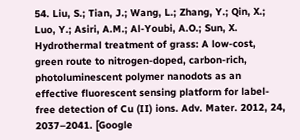54. Liu, S.; Tian, J.; Wang, L.; Zhang, Y.; Qin, X.; Luo, Y.; Asiri, A.M.; Al-Youbi, A.O.; Sun, X. Hydrothermal treatment of grass: A low-cost, green route to nitrogen-doped, carbon-rich, photoluminescent polymer nanodots as an effective fluorescent sensing platform for label-free detection of Cu (II) ions. Adv. Mater. 2012, 24, 2037–2041. [Google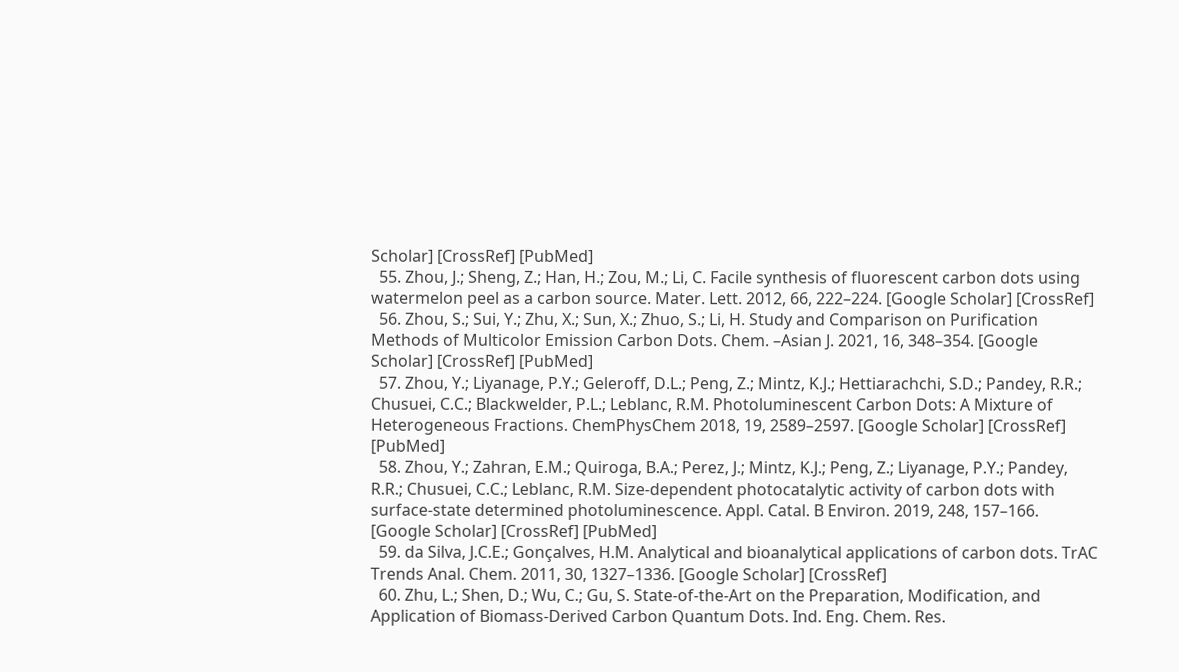Scholar] [CrossRef] [PubMed]
  55. Zhou, J.; Sheng, Z.; Han, H.; Zou, M.; Li, C. Facile synthesis of fluorescent carbon dots using watermelon peel as a carbon source. Mater. Lett. 2012, 66, 222–224. [Google Scholar] [CrossRef]
  56. Zhou, S.; Sui, Y.; Zhu, X.; Sun, X.; Zhuo, S.; Li, H. Study and Comparison on Purification Methods of Multicolor Emission Carbon Dots. Chem. –Asian J. 2021, 16, 348–354. [Google Scholar] [CrossRef] [PubMed]
  57. Zhou, Y.; Liyanage, P.Y.; Geleroff, D.L.; Peng, Z.; Mintz, K.J.; Hettiarachchi, S.D.; Pandey, R.R.; Chusuei, C.C.; Blackwelder, P.L.; Leblanc, R.M. Photoluminescent Carbon Dots: A Mixture of Heterogeneous Fractions. ChemPhysChem 2018, 19, 2589–2597. [Google Scholar] [CrossRef] [PubMed]
  58. Zhou, Y.; Zahran, E.M.; Quiroga, B.A.; Perez, J.; Mintz, K.J.; Peng, Z.; Liyanage, P.Y.; Pandey, R.R.; Chusuei, C.C.; Leblanc, R.M. Size-dependent photocatalytic activity of carbon dots with surface-state determined photoluminescence. Appl. Catal. B Environ. 2019, 248, 157–166. [Google Scholar] [CrossRef] [PubMed]
  59. da Silva, J.C.E.; Gonçalves, H.M. Analytical and bioanalytical applications of carbon dots. TrAC Trends Anal. Chem. 2011, 30, 1327–1336. [Google Scholar] [CrossRef]
  60. Zhu, L.; Shen, D.; Wu, C.; Gu, S. State-of-the-Art on the Preparation, Modification, and Application of Biomass-Derived Carbon Quantum Dots. Ind. Eng. Chem. Res.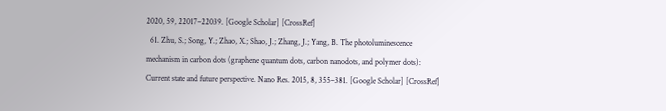2020, 59, 22017–22039. [Google Scholar] [CrossRef]
  61. Zhu, S.; Song, Y.; Zhao, X.; Shao, J.; Zhang, J.; Yang, B. The photoluminescence mechanism in carbon dots (graphene quantum dots, carbon nanodots, and polymer dots): Current state and future perspective. Nano Res. 2015, 8, 355–381. [Google Scholar] [CrossRef]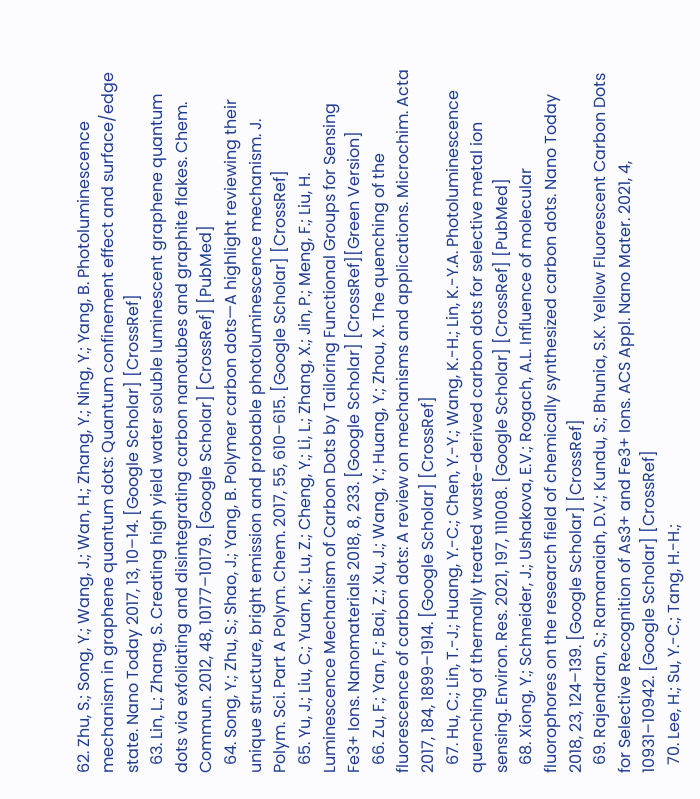62. Zhu, S.; Song, Y.; Wang, J.; Wan, H.; Zhang, Y.; Ning, Y.; Yang, B. Photoluminescence mechanism in graphene quantum dots: Quantum confinement effect and surface/edge state. Nano Today 2017, 13, 10–14. [Google Scholar] [CrossRef]
  63. Lin, L.; Zhang, S. Creating high yield water soluble luminescent graphene quantum dots via exfoliating and disintegrating carbon nanotubes and graphite flakes. Chem. Commun. 2012, 48, 10177–10179. [Google Scholar] [CrossRef] [PubMed]
  64. Song, Y.; Zhu, S.; Shao, J.; Yang, B. Polymer carbon dots—A highlight reviewing their unique structure, bright emission and probable photoluminescence mechanism. J. Polym. Sci. Part A Polym. Chem. 2017, 55, 610–615. [Google Scholar] [CrossRef]
  65. Yu, J.; Liu, C.; Yuan, K.; Lu, Z.; Cheng, Y.; Li, L.; Zhang, X.; Jin, P.; Meng, F.; Liu, H. Luminescence Mechanism of Carbon Dots by Tailoring Functional Groups for Sensing Fe3+ Ions. Nanomaterials 2018, 8, 233. [Google Scholar] [CrossRef][Green Version]
  66. Zu, F.; Yan, F.; Bai, Z.; Xu, J.; Wang, Y.; Huang, Y.; Zhou, X. The quenching of the fluorescence of carbon dots: A review on mechanisms and applications. Microchim. Acta 2017, 184, 1899–1914. [Google Scholar] [CrossRef]
  67. Hu, C.; Lin, T.-J.; Huang, Y.-C.; Chen, Y.-Y.; Wang, K.-H.; Lin, K.-Y.A. Photoluminescence quenching of thermally treated waste-derived carbon dots for selective metal ion sensing. Environ. Res. 2021, 197, 111008. [Google Scholar] [CrossRef] [PubMed]
  68. Xiong, Y.; Schneider, J.; Ushakova, E.V.; Rogach, A.L. Influence of molecular fluorophores on the research field of chemically synthesized carbon dots. Nano Today 2018, 23, 124–139. [Google Scholar] [CrossRef]
  69. Rajendran, S.; Ramanaiah, D.V.; Kundu, S.; Bhunia, S.K. Yellow Fluorescent Carbon Dots for Selective Recognition of As3+ and Fe3+ Ions. ACS Appl. Nano Mater. 2021, 4, 10931–10942. [Google Scholar] [CrossRef]
  70. Lee, H.; Su, Y.-C.; Tang, H.-H.;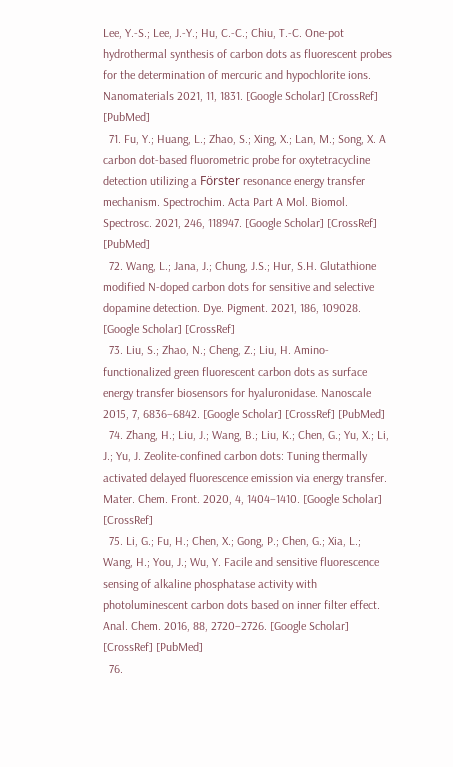Lee, Y.-S.; Lee, J.-Y.; Hu, C.-C.; Chiu, T.-C. One-pot hydrothermal synthesis of carbon dots as fluorescent probes for the determination of mercuric and hypochlorite ions. Nanomaterials 2021, 11, 1831. [Google Scholar] [CrossRef] [PubMed]
  71. Fu, Y.; Huang, L.; Zhao, S.; Xing, X.; Lan, M.; Song, X. A carbon dot-based fluorometric probe for oxytetracycline detection utilizing a Förster resonance energy transfer mechanism. Spectrochim. Acta Part A Mol. Biomol. Spectrosc. 2021, 246, 118947. [Google Scholar] [CrossRef] [PubMed]
  72. Wang, L.; Jana, J.; Chung, J.S.; Hur, S.H. Glutathione modified N-doped carbon dots for sensitive and selective dopamine detection. Dye. Pigment. 2021, 186, 109028. [Google Scholar] [CrossRef]
  73. Liu, S.; Zhao, N.; Cheng, Z.; Liu, H. Amino-functionalized green fluorescent carbon dots as surface energy transfer biosensors for hyaluronidase. Nanoscale 2015, 7, 6836–6842. [Google Scholar] [CrossRef] [PubMed]
  74. Zhang, H.; Liu, J.; Wang, B.; Liu, K.; Chen, G.; Yu, X.; Li, J.; Yu, J. Zeolite-confined carbon dots: Tuning thermally activated delayed fluorescence emission via energy transfer. Mater. Chem. Front. 2020, 4, 1404–1410. [Google Scholar] [CrossRef]
  75. Li, G.; Fu, H.; Chen, X.; Gong, P.; Chen, G.; Xia, L.; Wang, H.; You, J.; Wu, Y. Facile and sensitive fluorescence sensing of alkaline phosphatase activity with photoluminescent carbon dots based on inner filter effect. Anal. Chem. 2016, 88, 2720–2726. [Google Scholar] [CrossRef] [PubMed]
  76.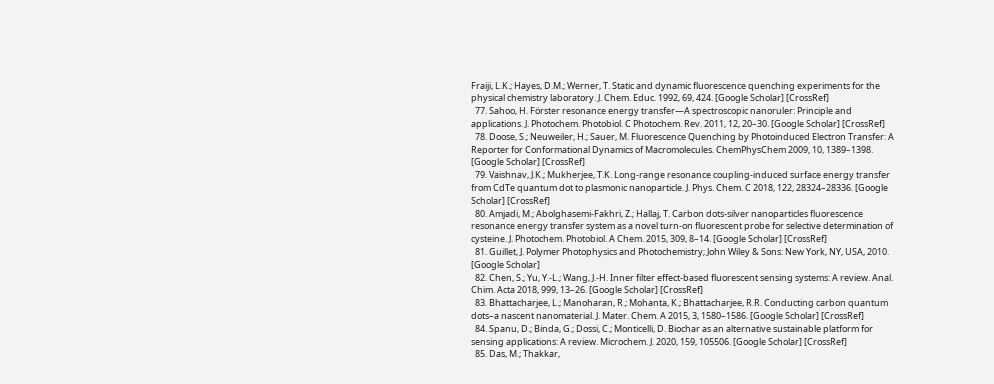Fraiji, L.K.; Hayes, D.M.; Werner, T. Static and dynamic fluorescence quenching experiments for the physical chemistry laboratory. J. Chem. Educ. 1992, 69, 424. [Google Scholar] [CrossRef]
  77. Sahoo, H. Förster resonance energy transfer—A spectroscopic nanoruler: Principle and applications. J. Photochem. Photobiol. C Photochem. Rev. 2011, 12, 20–30. [Google Scholar] [CrossRef]
  78. Doose, S.; Neuweiler, H.; Sauer, M. Fluorescence Quenching by Photoinduced Electron Transfer: A Reporter for Conformational Dynamics of Macromolecules. ChemPhysChem 2009, 10, 1389–1398. [Google Scholar] [CrossRef]
  79. Vaishnav, J.K.; Mukherjee, T.K. Long-range resonance coupling-induced surface energy transfer from CdTe quantum dot to plasmonic nanoparticle. J. Phys. Chem. C 2018, 122, 28324–28336. [Google Scholar] [CrossRef]
  80. Amjadi, M.; Abolghasemi-Fakhri, Z.; Hallaj, T. Carbon dots-silver nanoparticles fluorescence resonance energy transfer system as a novel turn-on fluorescent probe for selective determination of cysteine. J. Photochem. Photobiol. A Chem. 2015, 309, 8–14. [Google Scholar] [CrossRef]
  81. Guillet, J. Polymer Photophysics and Photochemistry; John Wiley & Sons: New York, NY, USA, 2010. [Google Scholar]
  82. Chen, S.; Yu, Y.-L.; Wang, J.-H. Inner filter effect-based fluorescent sensing systems: A review. Anal. Chim. Acta 2018, 999, 13–26. [Google Scholar] [CrossRef]
  83. Bhattacharjee, L.; Manoharan, R.; Mohanta, K.; Bhattacharjee, R.R. Conducting carbon quantum dots–a nascent nanomaterial. J. Mater. Chem. A 2015, 3, 1580–1586. [Google Scholar] [CrossRef]
  84. Spanu, D.; Binda, G.; Dossi, C.; Monticelli, D. Biochar as an alternative sustainable platform for sensing applications: A review. Microchem. J. 2020, 159, 105506. [Google Scholar] [CrossRef]
  85. Das, M.; Thakkar,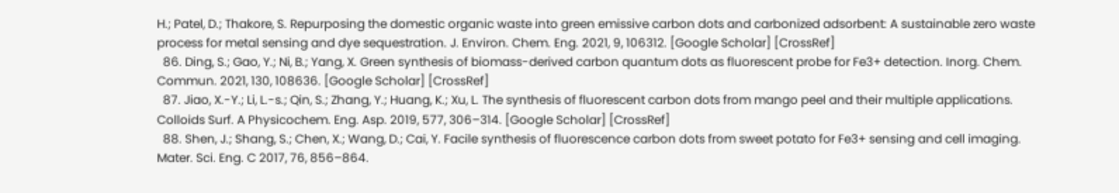H.; Patel, D.; Thakore, S. Repurposing the domestic organic waste into green emissive carbon dots and carbonized adsorbent: A sustainable zero waste process for metal sensing and dye sequestration. J. Environ. Chem. Eng. 2021, 9, 106312. [Google Scholar] [CrossRef]
  86. Ding, S.; Gao, Y.; Ni, B.; Yang, X. Green synthesis of biomass-derived carbon quantum dots as fluorescent probe for Fe3+ detection. Inorg. Chem. Commun. 2021, 130, 108636. [Google Scholar] [CrossRef]
  87. Jiao, X.-Y.; Li, L.-s.; Qin, S.; Zhang, Y.; Huang, K.; Xu, L. The synthesis of fluorescent carbon dots from mango peel and their multiple applications. Colloids Surf. A Physicochem. Eng. Asp. 2019, 577, 306–314. [Google Scholar] [CrossRef]
  88. Shen, J.; Shang, S.; Chen, X.; Wang, D.; Cai, Y. Facile synthesis of fluorescence carbon dots from sweet potato for Fe3+ sensing and cell imaging. Mater. Sci. Eng. C 2017, 76, 856–864.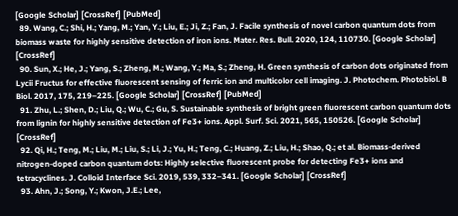[Google Scholar] [CrossRef] [PubMed]
  89. Wang, C.; Shi, H.; Yang, M.; Yan, Y.; Liu, E.; Ji, Z.; Fan, J. Facile synthesis of novel carbon quantum dots from biomass waste for highly sensitive detection of iron ions. Mater. Res. Bull. 2020, 124, 110730. [Google Scholar] [CrossRef]
  90. Sun, X.; He, J.; Yang, S.; Zheng, M.; Wang, Y.; Ma, S.; Zheng, H. Green synthesis of carbon dots originated from Lycii Fructus for effective fluorescent sensing of ferric ion and multicolor cell imaging. J. Photochem. Photobiol. B Biol. 2017, 175, 219–225. [Google Scholar] [CrossRef] [PubMed]
  91. Zhu, L.; Shen, D.; Liu, Q.; Wu, C.; Gu, S. Sustainable synthesis of bright green fluorescent carbon quantum dots from lignin for highly sensitive detection of Fe3+ ions. Appl. Surf. Sci. 2021, 565, 150526. [Google Scholar] [CrossRef]
  92. Qi, H.; Teng, M.; Liu, M.; Liu, S.; Li, J.; Yu, H.; Teng, C.; Huang, Z.; Liu, H.; Shao, Q.; et al. Biomass-derived nitrogen-doped carbon quantum dots: Highly selective fluorescent probe for detecting Fe3+ ions and tetracyclines. J. Colloid Interface Sci. 2019, 539, 332–341. [Google Scholar] [CrossRef]
  93. Ahn, J.; Song, Y.; Kwon, J.E.; Lee,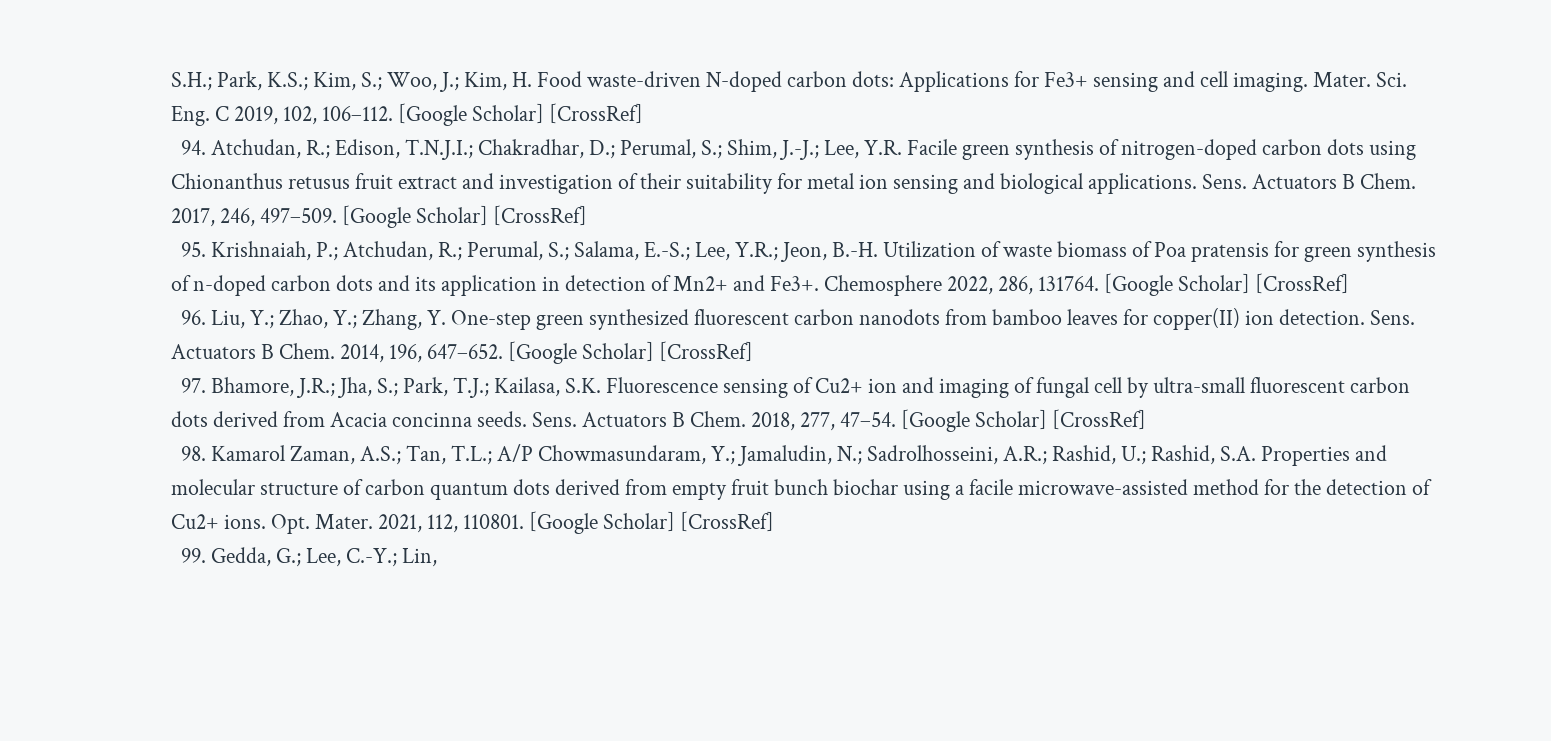S.H.; Park, K.S.; Kim, S.; Woo, J.; Kim, H. Food waste-driven N-doped carbon dots: Applications for Fe3+ sensing and cell imaging. Mater. Sci. Eng. C 2019, 102, 106–112. [Google Scholar] [CrossRef]
  94. Atchudan, R.; Edison, T.N.J.I.; Chakradhar, D.; Perumal, S.; Shim, J.-J.; Lee, Y.R. Facile green synthesis of nitrogen-doped carbon dots using Chionanthus retusus fruit extract and investigation of their suitability for metal ion sensing and biological applications. Sens. Actuators B Chem. 2017, 246, 497–509. [Google Scholar] [CrossRef]
  95. Krishnaiah, P.; Atchudan, R.; Perumal, S.; Salama, E.-S.; Lee, Y.R.; Jeon, B.-H. Utilization of waste biomass of Poa pratensis for green synthesis of n-doped carbon dots and its application in detection of Mn2+ and Fe3+. Chemosphere 2022, 286, 131764. [Google Scholar] [CrossRef]
  96. Liu, Y.; Zhao, Y.; Zhang, Y. One-step green synthesized fluorescent carbon nanodots from bamboo leaves for copper(II) ion detection. Sens. Actuators B Chem. 2014, 196, 647–652. [Google Scholar] [CrossRef]
  97. Bhamore, J.R.; Jha, S.; Park, T.J.; Kailasa, S.K. Fluorescence sensing of Cu2+ ion and imaging of fungal cell by ultra-small fluorescent carbon dots derived from Acacia concinna seeds. Sens. Actuators B Chem. 2018, 277, 47–54. [Google Scholar] [CrossRef]
  98. Kamarol Zaman, A.S.; Tan, T.L.; A/P Chowmasundaram, Y.; Jamaludin, N.; Sadrolhosseini, A.R.; Rashid, U.; Rashid, S.A. Properties and molecular structure of carbon quantum dots derived from empty fruit bunch biochar using a facile microwave-assisted method for the detection of Cu2+ ions. Opt. Mater. 2021, 112, 110801. [Google Scholar] [CrossRef]
  99. Gedda, G.; Lee, C.-Y.; Lin,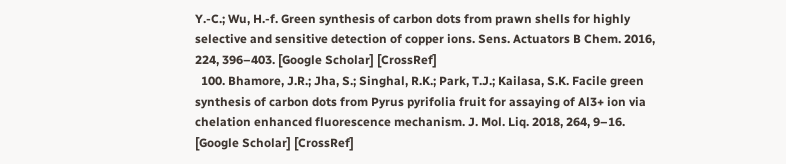Y.-C.; Wu, H.-f. Green synthesis of carbon dots from prawn shells for highly selective and sensitive detection of copper ions. Sens. Actuators B Chem. 2016, 224, 396–403. [Google Scholar] [CrossRef]
  100. Bhamore, J.R.; Jha, S.; Singhal, R.K.; Park, T.J.; Kailasa, S.K. Facile green synthesis of carbon dots from Pyrus pyrifolia fruit for assaying of Al3+ ion via chelation enhanced fluorescence mechanism. J. Mol. Liq. 2018, 264, 9–16. [Google Scholar] [CrossRef]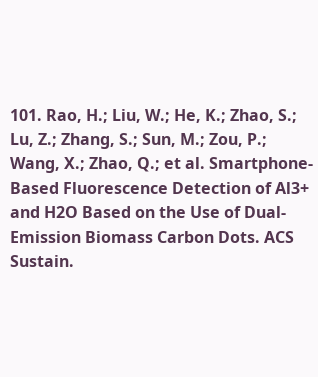101. Rao, H.; Liu, W.; He, K.; Zhao, S.; Lu, Z.; Zhang, S.; Sun, M.; Zou, P.; Wang, X.; Zhao, Q.; et al. Smartphone-Based Fluorescence Detection of Al3+ and H2O Based on the Use of Dual-Emission Biomass Carbon Dots. ACS Sustain.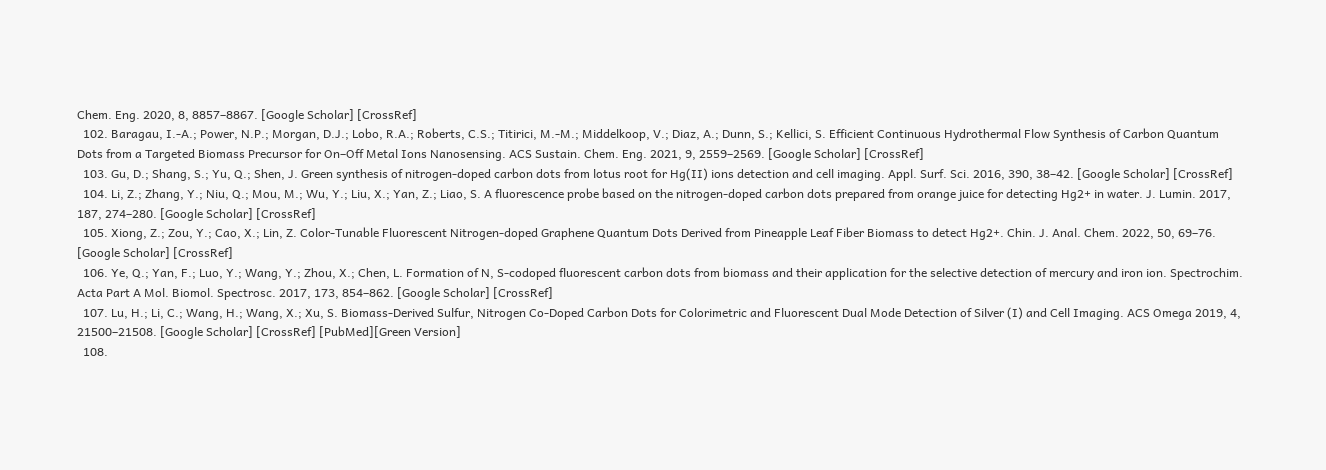Chem. Eng. 2020, 8, 8857–8867. [Google Scholar] [CrossRef]
  102. Baragau, I.-A.; Power, N.P.; Morgan, D.J.; Lobo, R.A.; Roberts, C.S.; Titirici, M.-M.; Middelkoop, V.; Diaz, A.; Dunn, S.; Kellici, S. Efficient Continuous Hydrothermal Flow Synthesis of Carbon Quantum Dots from a Targeted Biomass Precursor for On–Off Metal Ions Nanosensing. ACS Sustain. Chem. Eng. 2021, 9, 2559–2569. [Google Scholar] [CrossRef]
  103. Gu, D.; Shang, S.; Yu, Q.; Shen, J. Green synthesis of nitrogen-doped carbon dots from lotus root for Hg(II) ions detection and cell imaging. Appl. Surf. Sci. 2016, 390, 38–42. [Google Scholar] [CrossRef]
  104. Li, Z.; Zhang, Y.; Niu, Q.; Mou, M.; Wu, Y.; Liu, X.; Yan, Z.; Liao, S. A fluorescence probe based on the nitrogen-doped carbon dots prepared from orange juice for detecting Hg2+ in water. J. Lumin. 2017, 187, 274–280. [Google Scholar] [CrossRef]
  105. Xiong, Z.; Zou, Y.; Cao, X.; Lin, Z. Color-Tunable Fluorescent Nitrogen-doped Graphene Quantum Dots Derived from Pineapple Leaf Fiber Biomass to detect Hg2+. Chin. J. Anal. Chem. 2022, 50, 69–76. [Google Scholar] [CrossRef]
  106. Ye, Q.; Yan, F.; Luo, Y.; Wang, Y.; Zhou, X.; Chen, L. Formation of N, S-codoped fluorescent carbon dots from biomass and their application for the selective detection of mercury and iron ion. Spectrochim. Acta Part A Mol. Biomol. Spectrosc. 2017, 173, 854–862. [Google Scholar] [CrossRef]
  107. Lu, H.; Li, C.; Wang, H.; Wang, X.; Xu, S. Biomass-Derived Sulfur, Nitrogen Co-Doped Carbon Dots for Colorimetric and Fluorescent Dual Mode Detection of Silver (I) and Cell Imaging. ACS Omega 2019, 4, 21500–21508. [Google Scholar] [CrossRef] [PubMed][Green Version]
  108.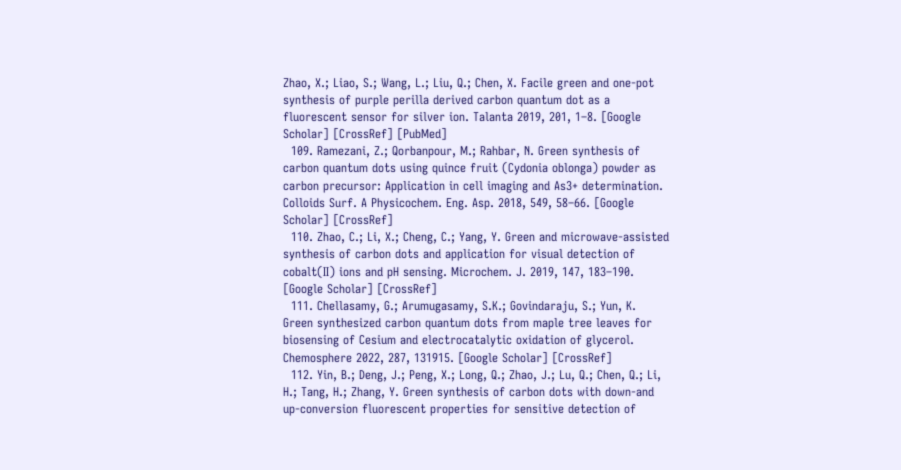Zhao, X.; Liao, S.; Wang, L.; Liu, Q.; Chen, X. Facile green and one-pot synthesis of purple perilla derived carbon quantum dot as a fluorescent sensor for silver ion. Talanta 2019, 201, 1–8. [Google Scholar] [CrossRef] [PubMed]
  109. Ramezani, Z.; Qorbanpour, M.; Rahbar, N. Green synthesis of carbon quantum dots using quince fruit (Cydonia oblonga) powder as carbon precursor: Application in cell imaging and As3+ determination. Colloids Surf. A Physicochem. Eng. Asp. 2018, 549, 58–66. [Google Scholar] [CrossRef]
  110. Zhao, C.; Li, X.; Cheng, C.; Yang, Y. Green and microwave-assisted synthesis of carbon dots and application for visual detection of cobalt(II) ions and pH sensing. Microchem. J. 2019, 147, 183–190. [Google Scholar] [CrossRef]
  111. Chellasamy, G.; Arumugasamy, S.K.; Govindaraju, S.; Yun, K. Green synthesized carbon quantum dots from maple tree leaves for biosensing of Cesium and electrocatalytic oxidation of glycerol. Chemosphere 2022, 287, 131915. [Google Scholar] [CrossRef]
  112. Yin, B.; Deng, J.; Peng, X.; Long, Q.; Zhao, J.; Lu, Q.; Chen, Q.; Li, H.; Tang, H.; Zhang, Y. Green synthesis of carbon dots with down-and up-conversion fluorescent properties for sensitive detection of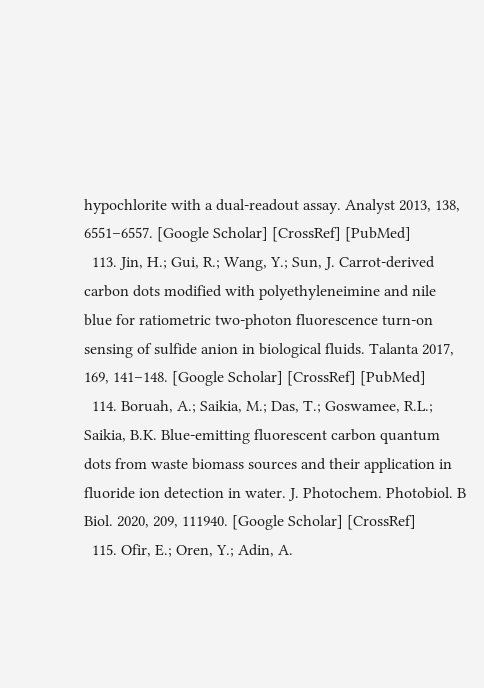hypochlorite with a dual-readout assay. Analyst 2013, 138, 6551–6557. [Google Scholar] [CrossRef] [PubMed]
  113. Jin, H.; Gui, R.; Wang, Y.; Sun, J. Carrot-derived carbon dots modified with polyethyleneimine and nile blue for ratiometric two-photon fluorescence turn-on sensing of sulfide anion in biological fluids. Talanta 2017, 169, 141–148. [Google Scholar] [CrossRef] [PubMed]
  114. Boruah, A.; Saikia, M.; Das, T.; Goswamee, R.L.; Saikia, B.K. Blue-emitting fluorescent carbon quantum dots from waste biomass sources and their application in fluoride ion detection in water. J. Photochem. Photobiol. B Biol. 2020, 209, 111940. [Google Scholar] [CrossRef]
  115. Ofir, E.; Oren, Y.; Adin, A.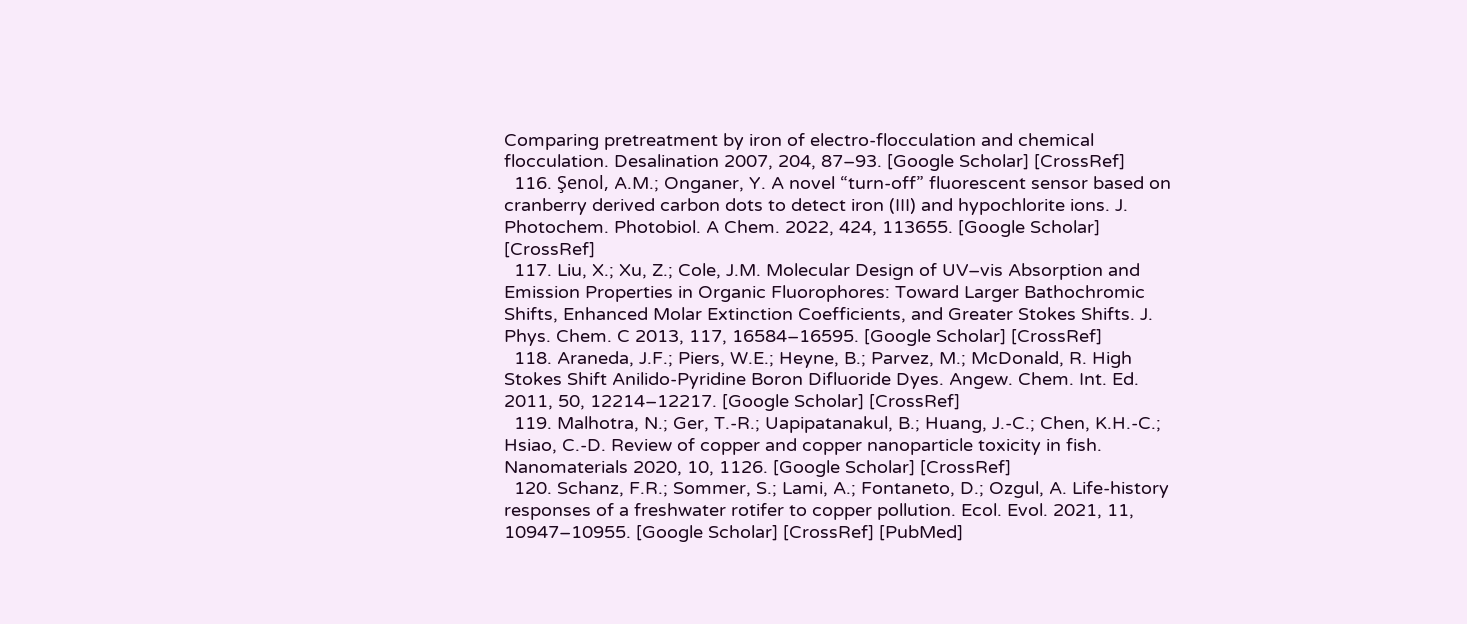Comparing pretreatment by iron of electro-flocculation and chemical flocculation. Desalination 2007, 204, 87–93. [Google Scholar] [CrossRef]
  116. Şenol, A.M.; Onganer, Y. A novel “turn-off” fluorescent sensor based on cranberry derived carbon dots to detect iron (III) and hypochlorite ions. J. Photochem. Photobiol. A Chem. 2022, 424, 113655. [Google Scholar] [CrossRef]
  117. Liu, X.; Xu, Z.; Cole, J.M. Molecular Design of UV–vis Absorption and Emission Properties in Organic Fluorophores: Toward Larger Bathochromic Shifts, Enhanced Molar Extinction Coefficients, and Greater Stokes Shifts. J. Phys. Chem. C 2013, 117, 16584–16595. [Google Scholar] [CrossRef]
  118. Araneda, J.F.; Piers, W.E.; Heyne, B.; Parvez, M.; McDonald, R. High Stokes Shift Anilido-Pyridine Boron Difluoride Dyes. Angew. Chem. Int. Ed. 2011, 50, 12214–12217. [Google Scholar] [CrossRef]
  119. Malhotra, N.; Ger, T.-R.; Uapipatanakul, B.; Huang, J.-C.; Chen, K.H.-C.; Hsiao, C.-D. Review of copper and copper nanoparticle toxicity in fish. Nanomaterials 2020, 10, 1126. [Google Scholar] [CrossRef]
  120. Schanz, F.R.; Sommer, S.; Lami, A.; Fontaneto, D.; Ozgul, A. Life-history responses of a freshwater rotifer to copper pollution. Ecol. Evol. 2021, 11, 10947–10955. [Google Scholar] [CrossRef] [PubMed]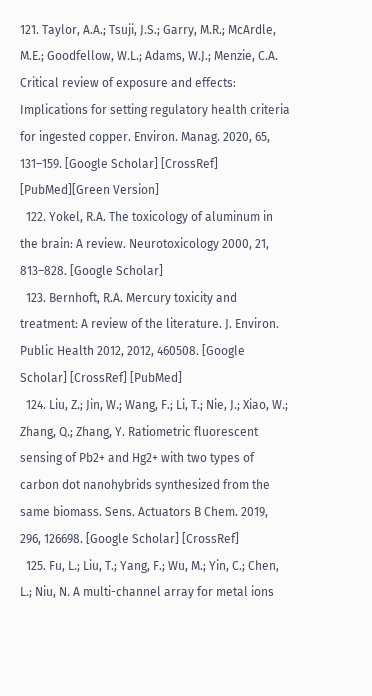121. Taylor, A.A.; Tsuji, J.S.; Garry, M.R.; McArdle, M.E.; Goodfellow, W.L.; Adams, W.J.; Menzie, C.A. Critical review of exposure and effects: Implications for setting regulatory health criteria for ingested copper. Environ. Manag. 2020, 65, 131–159. [Google Scholar] [CrossRef] [PubMed][Green Version]
  122. Yokel, R.A. The toxicology of aluminum in the brain: A review. Neurotoxicology 2000, 21, 813–828. [Google Scholar]
  123. Bernhoft, R.A. Mercury toxicity and treatment: A review of the literature. J. Environ. Public Health 2012, 2012, 460508. [Google Scholar] [CrossRef] [PubMed]
  124. Liu, Z.; Jin, W.; Wang, F.; Li, T.; Nie, J.; Xiao, W.; Zhang, Q.; Zhang, Y. Ratiometric fluorescent sensing of Pb2+ and Hg2+ with two types of carbon dot nanohybrids synthesized from the same biomass. Sens. Actuators B Chem. 2019, 296, 126698. [Google Scholar] [CrossRef]
  125. Fu, L.; Liu, T.; Yang, F.; Wu, M.; Yin, C.; Chen, L.; Niu, N. A multi-channel array for metal ions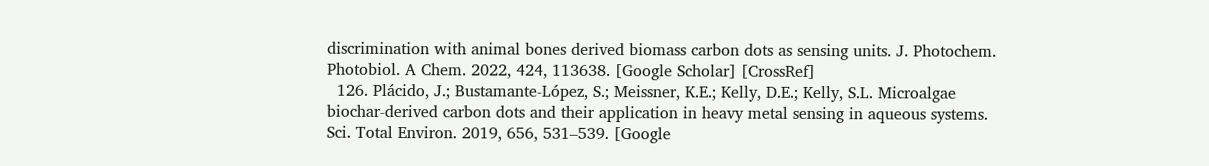discrimination with animal bones derived biomass carbon dots as sensing units. J. Photochem. Photobiol. A Chem. 2022, 424, 113638. [Google Scholar] [CrossRef]
  126. Plácido, J.; Bustamante-López, S.; Meissner, K.E.; Kelly, D.E.; Kelly, S.L. Microalgae biochar-derived carbon dots and their application in heavy metal sensing in aqueous systems. Sci. Total Environ. 2019, 656, 531–539. [Google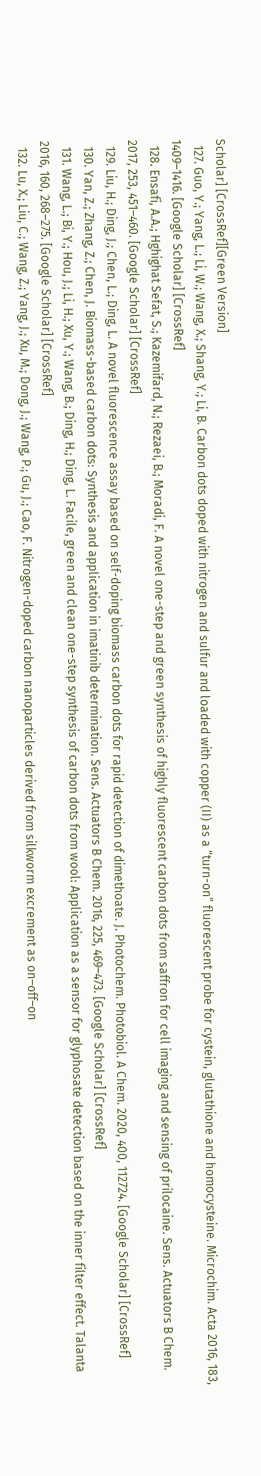Scholar] [CrossRef][Green Version]
  127. Guo, Y.; Yang, L.; Li, W.; Wang, X.; Shang, Y.; Li, B. Carbon dots doped with nitrogen and sulfur and loaded with copper (II) as a “turn-on” fluorescent probe for cystein, glutathione and homocysteine. Microchim. Acta 2016, 183, 1409–1416. [Google Scholar] [CrossRef]
  128. Ensafi, A.A.; Hghighat Sefat, S.; Kazemifard, N.; Rezaei, B.; Moradi, F. A novel one-step and green synthesis of highly fluorescent carbon dots from saffron for cell imaging and sensing of prilocaine. Sens. Actuators B Chem. 2017, 253, 451–460. [Google Scholar] [CrossRef]
  129. Liu, H.; Ding, J.; Chen, L.; Ding, L. A novel fluorescence assay based on self-doping biomass carbon dots for rapid detection of dimethoate. J. Photochem. Photobiol. A Chem. 2020, 400, 112724. [Google Scholar] [CrossRef]
  130. Yan, Z.; Zhang, Z.; Chen, J. Biomass-based carbon dots: Synthesis and application in imatinib determination. Sens. Actuators B Chem. 2016, 225, 469–473. [Google Scholar] [CrossRef]
  131. Wang, L.; Bi, Y.; Hou, J.; Li, H.; Xu, Y.; Wang, B.; Ding, H.; Ding, L. Facile, green and clean one-step synthesis of carbon dots from wool: Application as a sensor for glyphosate detection based on the inner filter effect. Talanta 2016, 160, 268–275. [Google Scholar] [CrossRef]
  132. Lu, X.; Liu, C.; Wang, Z.; Yang, J.; Xu, M.; Dong, J.; Wang, P.; Gu, J.; Cao, F. Nitrogen-doped carbon nanoparticles derived from silkworm excrement as on–off–on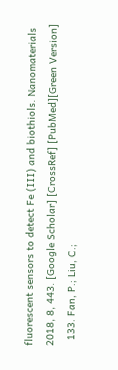fluorescent sensors to detect Fe (III) and biothiols. Nanomaterials 2018, 8, 443. [Google Scholar] [CrossRef] [PubMed][Green Version]
  133. Fan, P.; Liu, C.;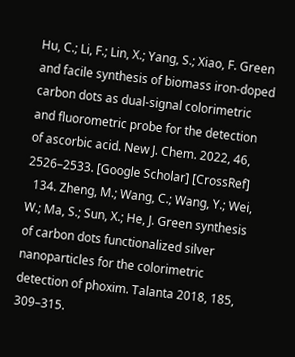Hu, C.; Li, F.; Lin, X.; Yang, S.; Xiao, F. Green and facile synthesis of biomass iron-doped carbon dots as dual-signal colorimetric and fluorometric probe for the detection of ascorbic acid. New J. Chem. 2022, 46, 2526–2533. [Google Scholar] [CrossRef]
  134. Zheng, M.; Wang, C.; Wang, Y.; Wei, W.; Ma, S.; Sun, X.; He, J. Green synthesis of carbon dots functionalized silver nanoparticles for the colorimetric detection of phoxim. Talanta 2018, 185, 309–315.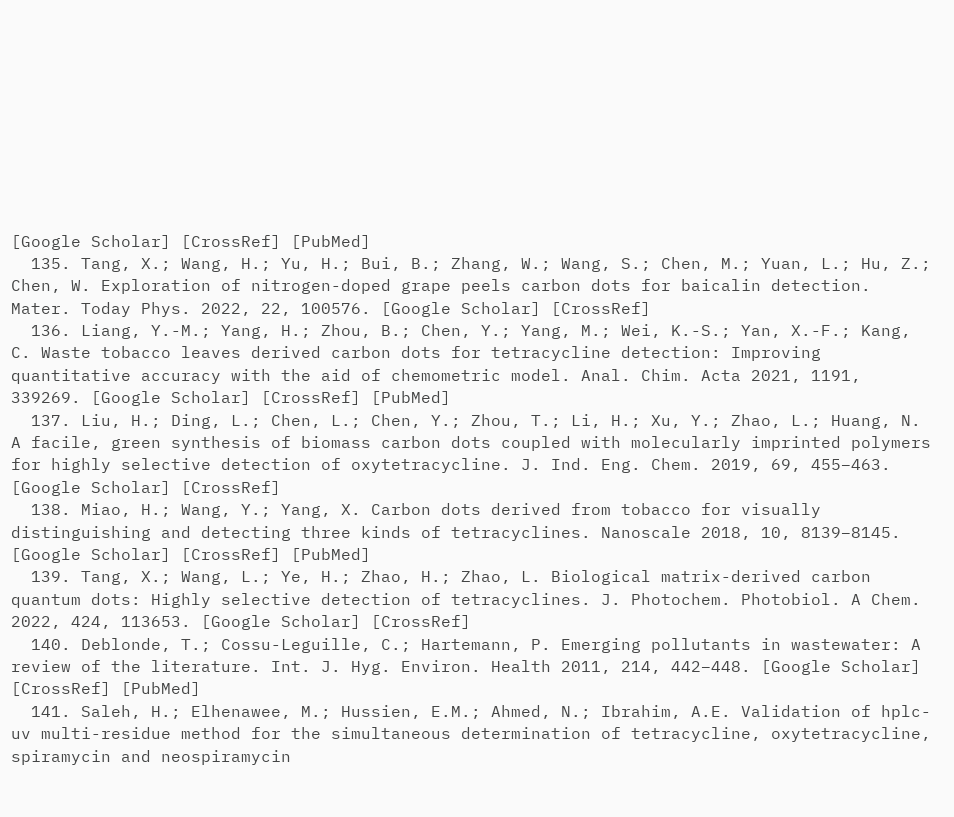[Google Scholar] [CrossRef] [PubMed]
  135. Tang, X.; Wang, H.; Yu, H.; Bui, B.; Zhang, W.; Wang, S.; Chen, M.; Yuan, L.; Hu, Z.; Chen, W. Exploration of nitrogen-doped grape peels carbon dots for baicalin detection. Mater. Today Phys. 2022, 22, 100576. [Google Scholar] [CrossRef]
  136. Liang, Y.-M.; Yang, H.; Zhou, B.; Chen, Y.; Yang, M.; Wei, K.-S.; Yan, X.-F.; Kang, C. Waste tobacco leaves derived carbon dots for tetracycline detection: Improving quantitative accuracy with the aid of chemometric model. Anal. Chim. Acta 2021, 1191, 339269. [Google Scholar] [CrossRef] [PubMed]
  137. Liu, H.; Ding, L.; Chen, L.; Chen, Y.; Zhou, T.; Li, H.; Xu, Y.; Zhao, L.; Huang, N. A facile, green synthesis of biomass carbon dots coupled with molecularly imprinted polymers for highly selective detection of oxytetracycline. J. Ind. Eng. Chem. 2019, 69, 455–463. [Google Scholar] [CrossRef]
  138. Miao, H.; Wang, Y.; Yang, X. Carbon dots derived from tobacco for visually distinguishing and detecting three kinds of tetracyclines. Nanoscale 2018, 10, 8139–8145. [Google Scholar] [CrossRef] [PubMed]
  139. Tang, X.; Wang, L.; Ye, H.; Zhao, H.; Zhao, L. Biological matrix-derived carbon quantum dots: Highly selective detection of tetracyclines. J. Photochem. Photobiol. A Chem. 2022, 424, 113653. [Google Scholar] [CrossRef]
  140. Deblonde, T.; Cossu-Leguille, C.; Hartemann, P. Emerging pollutants in wastewater: A review of the literature. Int. J. Hyg. Environ. Health 2011, 214, 442–448. [Google Scholar] [CrossRef] [PubMed]
  141. Saleh, H.; Elhenawee, M.; Hussien, E.M.; Ahmed, N.; Ibrahim, A.E. Validation of hplc-uv multi-residue method for the simultaneous determination of tetracycline, oxytetracycline, spiramycin and neospiramycin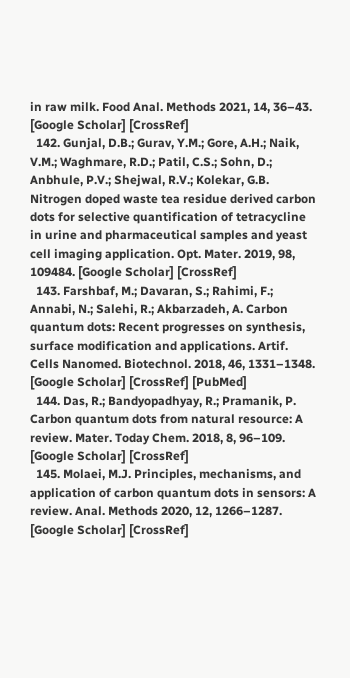in raw milk. Food Anal. Methods 2021, 14, 36–43. [Google Scholar] [CrossRef]
  142. Gunjal, D.B.; Gurav, Y.M.; Gore, A.H.; Naik, V.M.; Waghmare, R.D.; Patil, C.S.; Sohn, D.; Anbhule, P.V.; Shejwal, R.V.; Kolekar, G.B. Nitrogen doped waste tea residue derived carbon dots for selective quantification of tetracycline in urine and pharmaceutical samples and yeast cell imaging application. Opt. Mater. 2019, 98, 109484. [Google Scholar] [CrossRef]
  143. Farshbaf, M.; Davaran, S.; Rahimi, F.; Annabi, N.; Salehi, R.; Akbarzadeh, A. Carbon quantum dots: Recent progresses on synthesis, surface modification and applications. Artif. Cells Nanomed. Biotechnol. 2018, 46, 1331–1348. [Google Scholar] [CrossRef] [PubMed]
  144. Das, R.; Bandyopadhyay, R.; Pramanik, P. Carbon quantum dots from natural resource: A review. Mater. Today Chem. 2018, 8, 96–109. [Google Scholar] [CrossRef]
  145. Molaei, M.J. Principles, mechanisms, and application of carbon quantum dots in sensors: A review. Anal. Methods 2020, 12, 1266–1287. [Google Scholar] [CrossRef]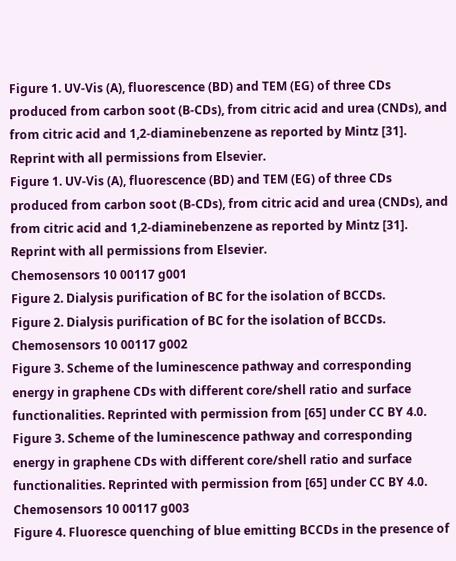Figure 1. UV-Vis (A), fluorescence (BD) and TEM (EG) of three CDs produced from carbon soot (B-CDs), from citric acid and urea (CNDs), and from citric acid and 1,2-diaminebenzene as reported by Mintz [31]. Reprint with all permissions from Elsevier.
Figure 1. UV-Vis (A), fluorescence (BD) and TEM (EG) of three CDs produced from carbon soot (B-CDs), from citric acid and urea (CNDs), and from citric acid and 1,2-diaminebenzene as reported by Mintz [31]. Reprint with all permissions from Elsevier.
Chemosensors 10 00117 g001
Figure 2. Dialysis purification of BC for the isolation of BCCDs.
Figure 2. Dialysis purification of BC for the isolation of BCCDs.
Chemosensors 10 00117 g002
Figure 3. Scheme of the luminescence pathway and corresponding energy in graphene CDs with different core/shell ratio and surface functionalities. Reprinted with permission from [65] under CC BY 4.0.
Figure 3. Scheme of the luminescence pathway and corresponding energy in graphene CDs with different core/shell ratio and surface functionalities. Reprinted with permission from [65] under CC BY 4.0.
Chemosensors 10 00117 g003
Figure 4. Fluoresce quenching of blue emitting BCCDs in the presence of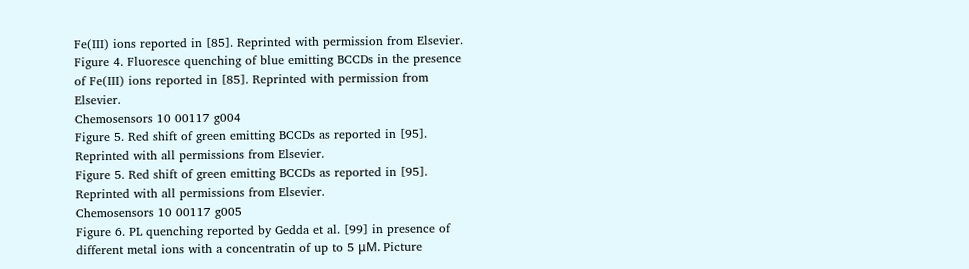Fe(III) ions reported in [85]. Reprinted with permission from Elsevier.
Figure 4. Fluoresce quenching of blue emitting BCCDs in the presence of Fe(III) ions reported in [85]. Reprinted with permission from Elsevier.
Chemosensors 10 00117 g004
Figure 5. Red shift of green emitting BCCDs as reported in [95]. Reprinted with all permissions from Elsevier.
Figure 5. Red shift of green emitting BCCDs as reported in [95]. Reprinted with all permissions from Elsevier.
Chemosensors 10 00117 g005
Figure 6. PL quenching reported by Gedda et al. [99] in presence of different metal ions with a concentratin of up to 5 μM. Picture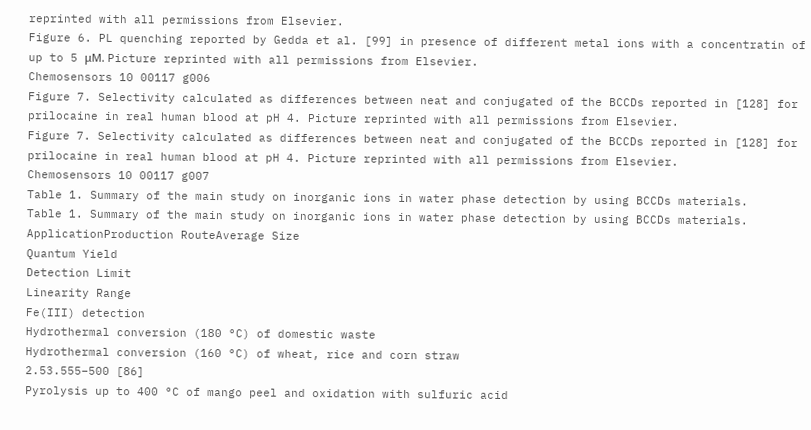reprinted with all permissions from Elsevier.
Figure 6. PL quenching reported by Gedda et al. [99] in presence of different metal ions with a concentratin of up to 5 μM. Picture reprinted with all permissions from Elsevier.
Chemosensors 10 00117 g006
Figure 7. Selectivity calculated as differences between neat and conjugated of the BCCDs reported in [128] for prilocaine in real human blood at pH 4. Picture reprinted with all permissions from Elsevier.
Figure 7. Selectivity calculated as differences between neat and conjugated of the BCCDs reported in [128] for prilocaine in real human blood at pH 4. Picture reprinted with all permissions from Elsevier.
Chemosensors 10 00117 g007
Table 1. Summary of the main study on inorganic ions in water phase detection by using BCCDs materials.
Table 1. Summary of the main study on inorganic ions in water phase detection by using BCCDs materials.
ApplicationProduction RouteAverage Size
Quantum Yield
Detection Limit
Linearity Range
Fe(III) detection
Hydrothermal conversion (180 °C) of domestic waste
Hydrothermal conversion (160 °C) of wheat, rice and corn straw
2.53.555–500 [86]
Pyrolysis up to 400 °C of mango peel and oxidation with sulfuric acid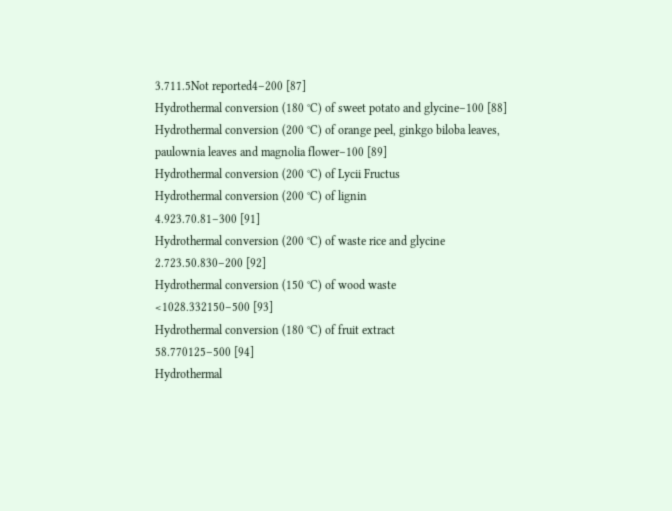3.711.5Not reported4–200 [87]
Hydrothermal conversion (180 °C) of sweet potato and glycine–100 [88]
Hydrothermal conversion (200 °C) of orange peel, ginkgo biloba leaves, paulownia leaves and magnolia flower–100 [89]
Hydrothermal conversion (200 °C) of Lycii Fructus
Hydrothermal conversion (200 °C) of lignin
4.923.70.81–300 [91]
Hydrothermal conversion (200 °C) of waste rice and glycine
2.723.50.830–200 [92]
Hydrothermal conversion (150 °C) of wood waste
<1028.332150–500 [93]
Hydrothermal conversion (180 °C) of fruit extract
58.770125–500 [94]
Hydrothermal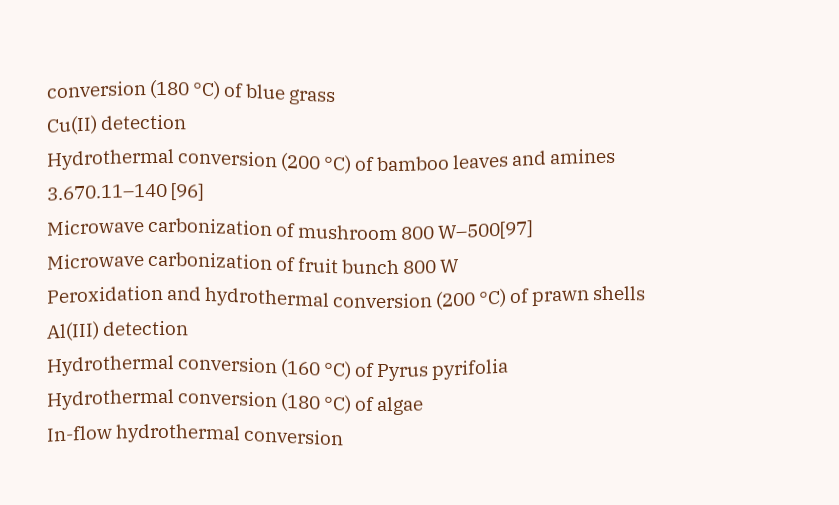conversion (180 °C) of blue grass
Cu(II) detection
Hydrothermal conversion (200 °C) of bamboo leaves and amines
3.670.11–140 [96]
Microwave carbonization of mushroom 800 W–500[97]
Microwave carbonization of fruit bunch 800 W
Peroxidation and hydrothermal conversion (200 °C) of prawn shells
Al(III) detection
Hydrothermal conversion (160 °C) of Pyrus pyrifolia
Hydrothermal conversion (180 °C) of algae
In-flow hydrothermal conversion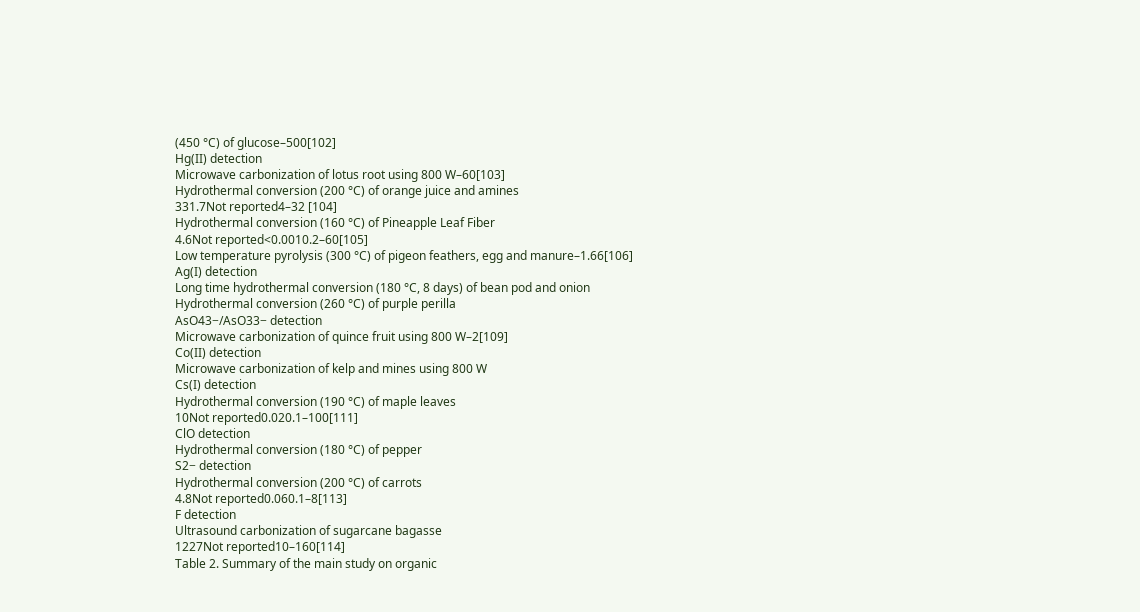(450 °C) of glucose–500[102]
Hg(II) detection
Microwave carbonization of lotus root using 800 W–60[103]
Hydrothermal conversion (200 °C) of orange juice and amines
331.7Not reported4–32 [104]
Hydrothermal conversion (160 °C) of Pineapple Leaf Fiber
4.6Not reported<0.0010.2–60[105]
Low temperature pyrolysis (300 °C) of pigeon feathers, egg and manure–1.66[106]
Ag(I) detection
Long time hydrothermal conversion (180 °C, 8 days) of bean pod and onion
Hydrothermal conversion (260 °C) of purple perilla
AsO43−/AsO33− detection
Microwave carbonization of quince fruit using 800 W–2[109]
Co(II) detection
Microwave carbonization of kelp and mines using 800 W
Cs(I) detection
Hydrothermal conversion (190 °C) of maple leaves
10Not reported0.020.1–100[111]
ClO detection
Hydrothermal conversion (180 °C) of pepper
S2− detection
Hydrothermal conversion (200 °C) of carrots
4.8Not reported0.060.1–8[113]
F detection
Ultrasound carbonization of sugarcane bagasse
1227Not reported10–160[114]
Table 2. Summary of the main study on organic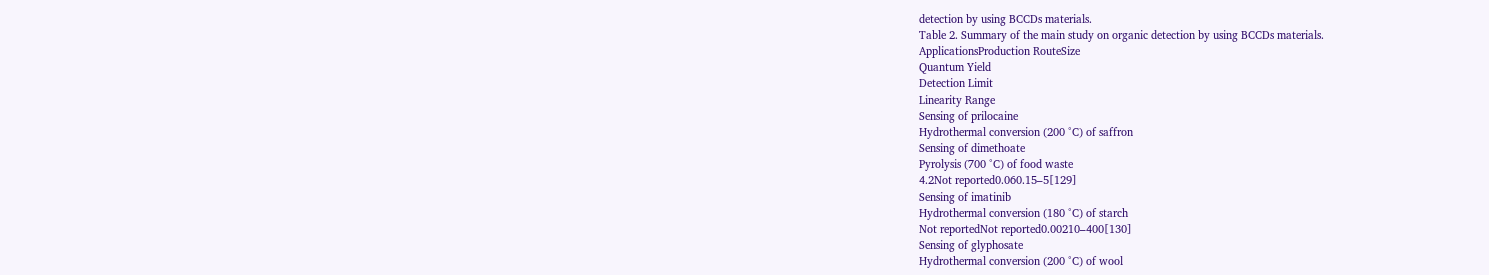detection by using BCCDs materials.
Table 2. Summary of the main study on organic detection by using BCCDs materials.
ApplicationsProduction RouteSize
Quantum Yield
Detection Limit
Linearity Range
Sensing of prilocaine
Hydrothermal conversion (200 °C) of saffron
Sensing of dimethoate
Pyrolysis (700 °C) of food waste
4.2Not reported0.060.15–5[129]
Sensing of imatinib
Hydrothermal conversion (180 °C) of starch
Not reportedNot reported0.00210–400[130]
Sensing of glyphosate
Hydrothermal conversion (200 °C) of wool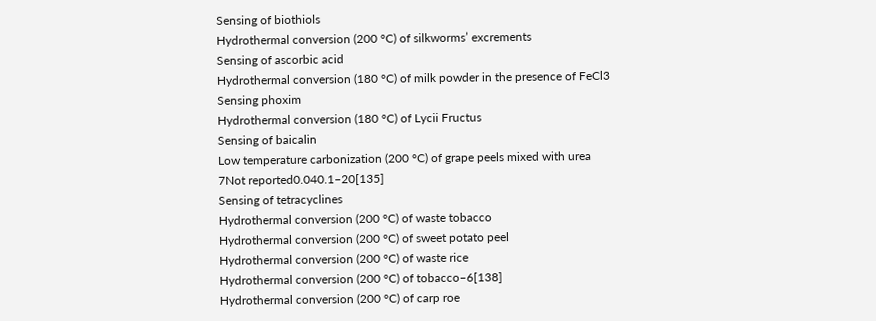Sensing of biothiols
Hydrothermal conversion (200 °C) of silkworms’ excrements
Sensing of ascorbic acid
Hydrothermal conversion (180 °C) of milk powder in the presence of FeCl3
Sensing phoxim
Hydrothermal conversion (180 °C) of Lycii Fructus
Sensing of baicalin
Low temperature carbonization (200 °C) of grape peels mixed with urea
7Not reported0.040.1–20[135]
Sensing of tetracyclines
Hydrothermal conversion (200 °C) of waste tobacco
Hydrothermal conversion (200 °C) of sweet potato peel
Hydrothermal conversion (200 °C) of waste rice
Hydrothermal conversion (200 °C) of tobacco–6[138]
Hydrothermal conversion (200 °C) of carp roe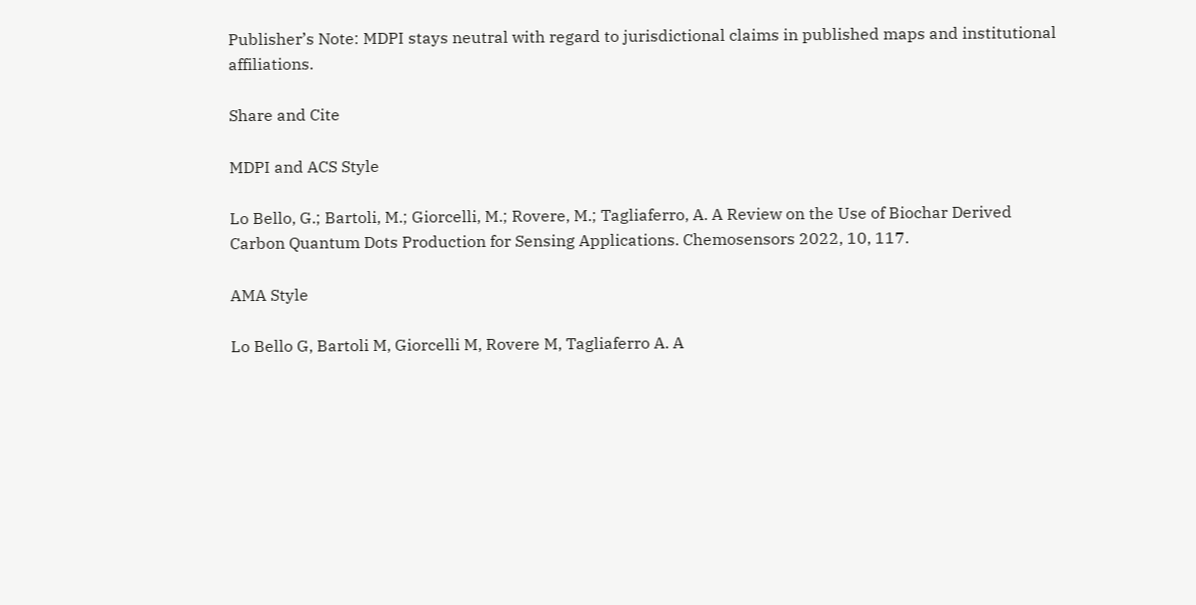Publisher’s Note: MDPI stays neutral with regard to jurisdictional claims in published maps and institutional affiliations.

Share and Cite

MDPI and ACS Style

Lo Bello, G.; Bartoli, M.; Giorcelli, M.; Rovere, M.; Tagliaferro, A. A Review on the Use of Biochar Derived Carbon Quantum Dots Production for Sensing Applications. Chemosensors 2022, 10, 117.

AMA Style

Lo Bello G, Bartoli M, Giorcelli M, Rovere M, Tagliaferro A. A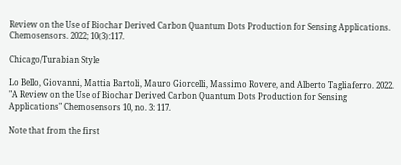Review on the Use of Biochar Derived Carbon Quantum Dots Production for Sensing Applications. Chemosensors. 2022; 10(3):117.

Chicago/Turabian Style

Lo Bello, Giovanni, Mattia Bartoli, Mauro Giorcelli, Massimo Rovere, and Alberto Tagliaferro. 2022. "A Review on the Use of Biochar Derived Carbon Quantum Dots Production for Sensing Applications" Chemosensors 10, no. 3: 117.

Note that from the first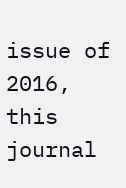issue of 2016, this journal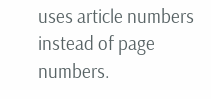uses article numbers instead of page numbers.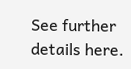See further details here.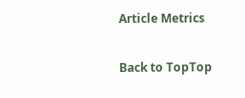Article Metrics

Back to TopTop